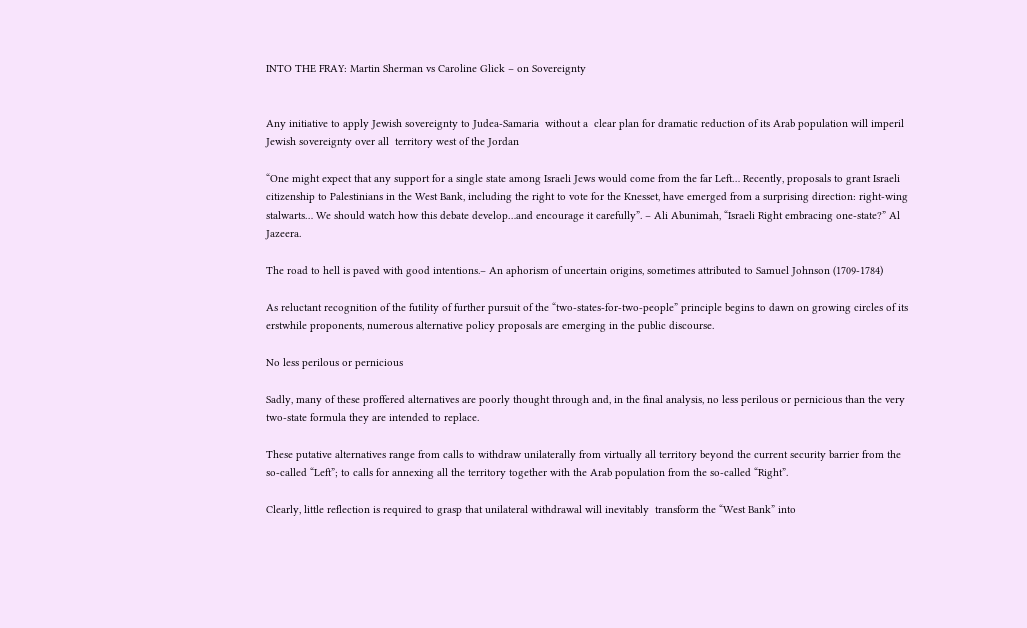INTO THE FRAY: Martin Sherman vs Caroline Glick – on Sovereignty


Any initiative to apply Jewish sovereignty to Judea-Samaria  without a  clear plan for dramatic reduction of its Arab population will imperil Jewish sovereignty over all  territory west of the Jordan

“One might expect that any support for a single state among Israeli Jews would come from the far Left… Recently, proposals to grant Israeli citizenship to Palestinians in the West Bank, including the right to vote for the Knesset, have emerged from a surprising direction: right-wing stalwarts… We should watch how this debate develop…and encourage it carefully”. – Ali Abunimah, “Israeli Right embracing one-state?” Al Jazeera.

The road to hell is paved with good intentions.– An aphorism of uncertain origins, sometimes attributed to Samuel Johnson (1709-1784)

As reluctant recognition of the futility of further pursuit of the “two-states-for-two-people” principle begins to dawn on growing circles of its erstwhile proponents, numerous alternative policy proposals are emerging in the public discourse.

No less perilous or pernicious

Sadly, many of these proffered alternatives are poorly thought through and, in the final analysis, no less perilous or pernicious than the very two-state formula they are intended to replace.

These putative alternatives range from calls to withdraw unilaterally from virtually all territory beyond the current security barrier from the so-called “Left”; to calls for annexing all the territory together with the Arab population from the so-called “Right”.

Clearly, little reflection is required to grasp that unilateral withdrawal will inevitably  transform the “West Bank” into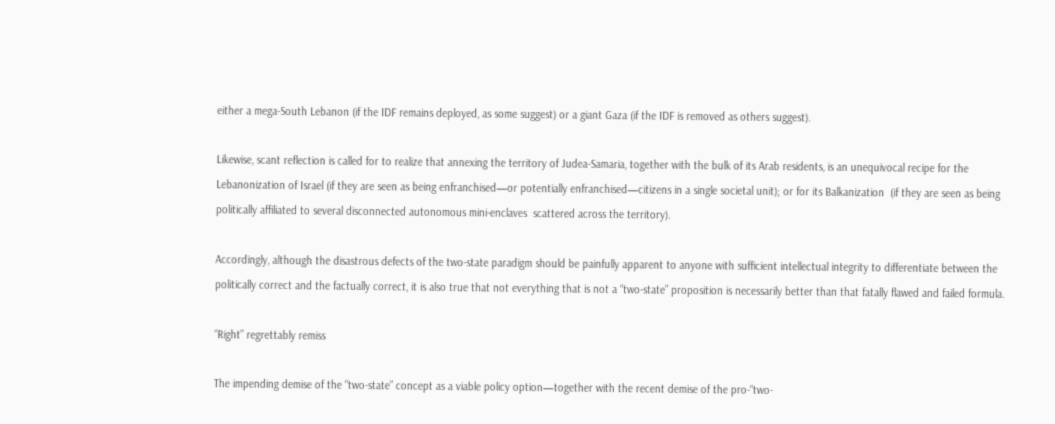either a mega-South Lebanon (if the IDF remains deployed, as some suggest) or a giant Gaza (if the IDF is removed as others suggest).

Likewise, scant reflection is called for to realize that annexing the territory of Judea-Samaria, together with the bulk of its Arab residents, is an unequivocal recipe for the Lebanonization of Israel (if they are seen as being enfranchised—or potentially enfranchised—citizens in a single societal unit); or for its Balkanization  (if they are seen as being politically affiliated to several disconnected autonomous mini-enclaves  scattered across the territory).

Accordingly, although the disastrous defects of the two-state paradigm should be painfully apparent to anyone with sufficient intellectual integrity to differentiate between the politically correct and the factually correct, it is also true that not everything that is not a “two-state” proposition is necessarily better than that fatally flawed and failed formula.

“Right” regrettably remiss

The impending demise of the “two-state” concept as a viable policy option—together with the recent demise of the pro-“two-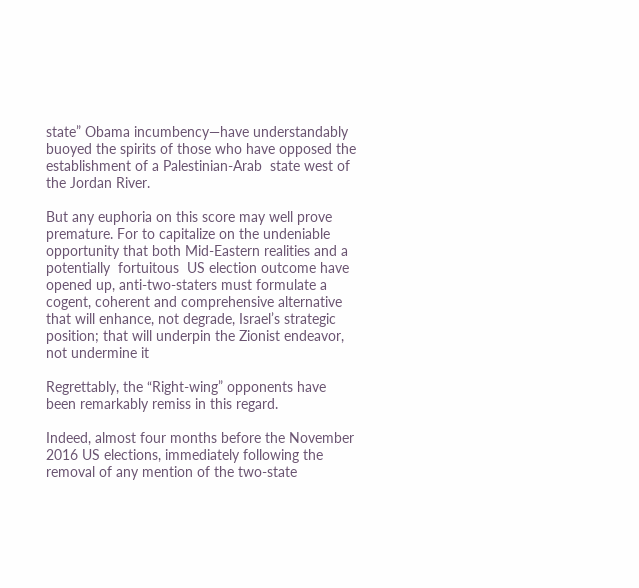state” Obama incumbency—have understandably buoyed the spirits of those who have opposed the establishment of a Palestinian-Arab  state west of the Jordan River.

But any euphoria on this score may well prove premature. For to capitalize on the undeniable opportunity that both Mid-Eastern realities and a potentially  fortuitous  US election outcome have opened up, anti-two-staters must formulate a cogent, coherent and comprehensive alternative that will enhance, not degrade, Israel’s strategic position; that will underpin the Zionist endeavor, not undermine it

Regrettably, the “Right-wing” opponents have been remarkably remiss in this regard.

Indeed, almost four months before the November 2016 US elections, immediately following the removal of any mention of the two-state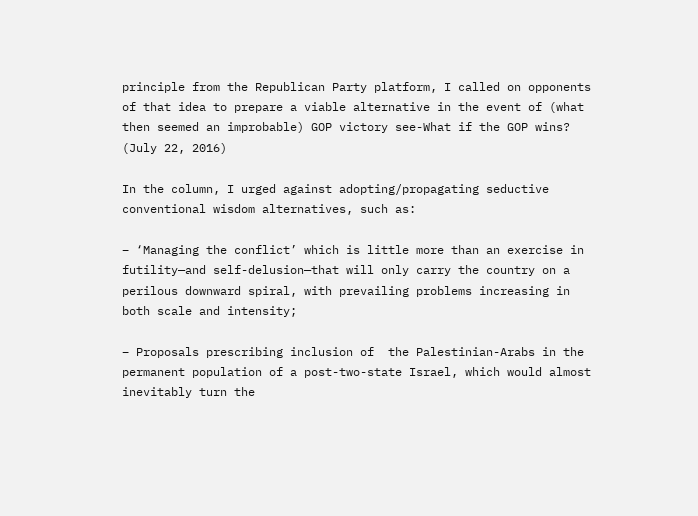principle from the Republican Party platform, I called on opponents of that idea to prepare a viable alternative in the event of (what then seemed an improbable) GOP victory see-What if the GOP wins? (July 22, 2016)

In the column, I urged against adopting/propagating seductive conventional wisdom alternatives, such as:

– ‘Managing the conflict’ which is little more than an exercise in futility—and self-delusion—that will only carry the country on a perilous downward spiral, with prevailing problems increasing in both scale and intensity;

– Proposals prescribing inclusion of  the Palestinian-Arabs in the permanent population of a post-two-state Israel, which would almost inevitably turn the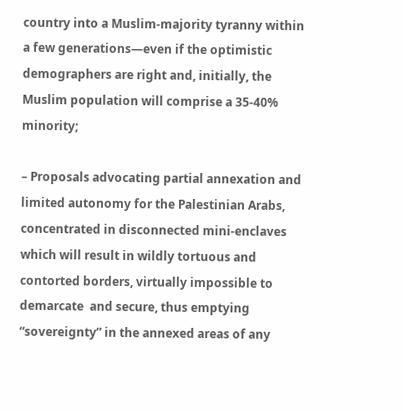country into a Muslim-majority tyranny within a few generations—even if the optimistic demographers are right and, initially, the Muslim population will comprise a 35-40% minority;

– Proposals advocating partial annexation and limited autonomy for the Palestinian Arabs, concentrated in disconnected mini-enclaves which will result in wildly tortuous and contorted borders, virtually impossible to demarcate  and secure, thus emptying  “sovereignty” in the annexed areas of any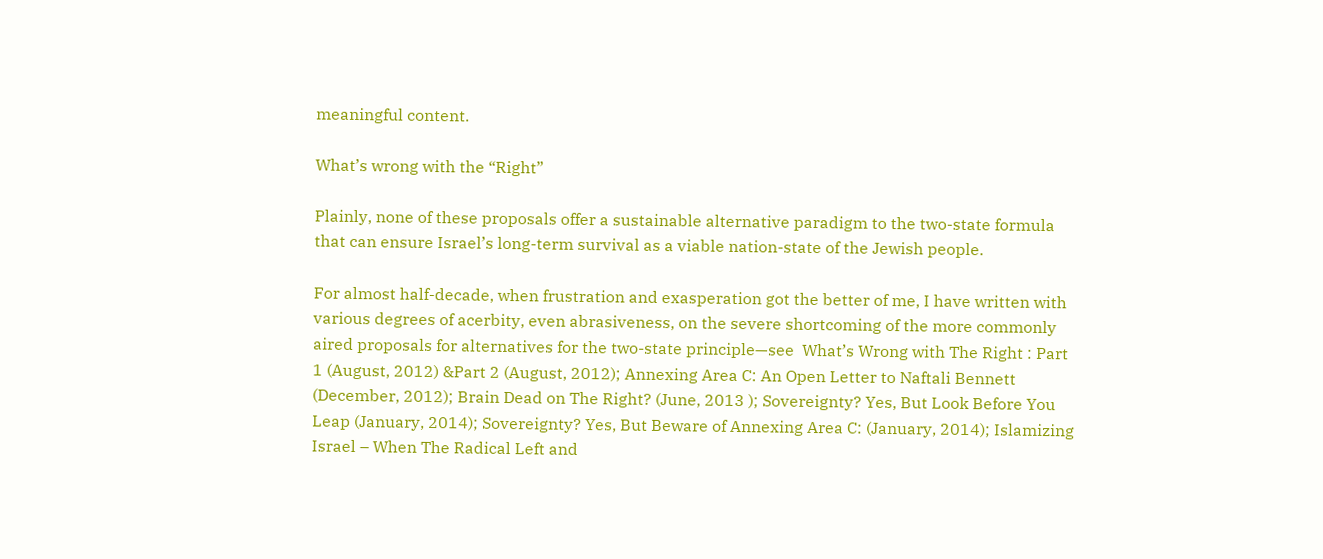meaningful content.

What’s wrong with the “Right”

Plainly, none of these proposals offer a sustainable alternative paradigm to the two-state formula that can ensure Israel’s long-term survival as a viable nation-state of the Jewish people.

For almost half-decade, when frustration and exasperation got the better of me, I have written with various degrees of acerbity, even abrasiveness, on the severe shortcoming of the more commonly aired proposals for alternatives for the two-state principle—see  What’s Wrong with The Right : Part 1 (August, 2012) &Part 2 (August, 2012); Annexing Area C: An Open Letter to Naftali Bennett (December, 2012); Brain Dead on The Right? (June, 2013 ); Sovereignty? Yes, But Look Before You Leap (January, 2014); Sovereignty? Yes, But Beware of Annexing Area C: (January, 2014); Islamizing Israel – When The Radical Left and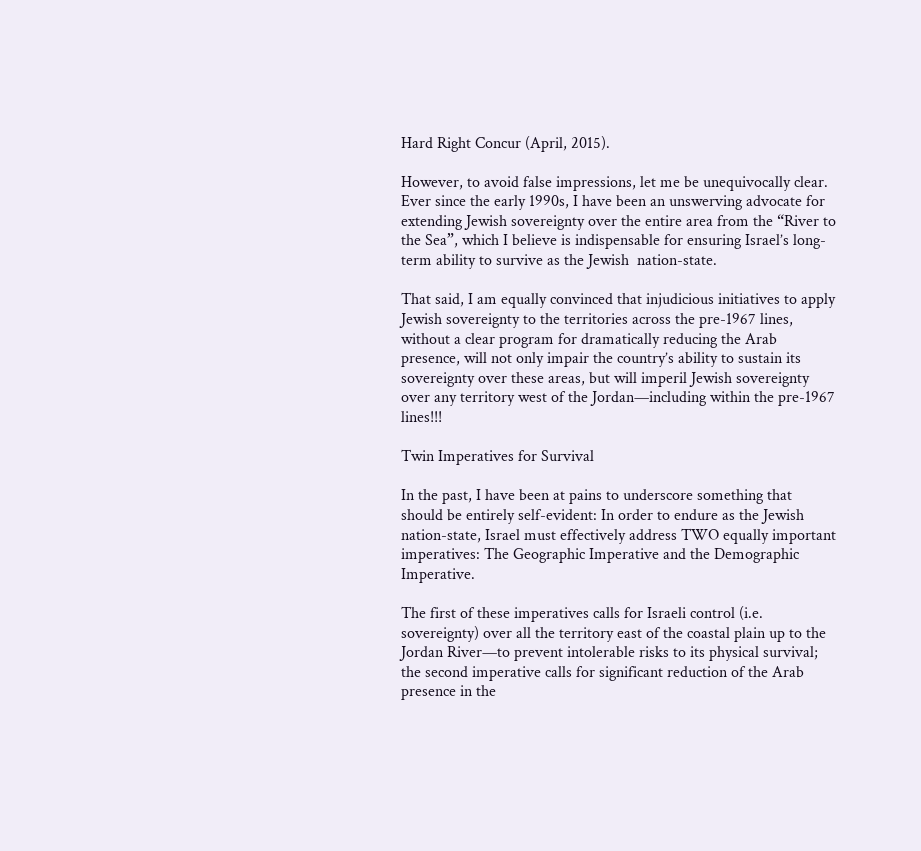Hard Right Concur (April, 2015).

However, to avoid false impressions, let me be unequivocally clear.  Ever since the early 1990s, I have been an unswerving advocate for extending Jewish sovereignty over the entire area from the “River to the Sea”, which I believe is indispensable for ensuring Israel’s long-term ability to survive as the Jewish  nation-state.

That said, I am equally convinced that injudicious initiatives to apply Jewish sovereignty to the territories across the pre-1967 lines, without a clear program for dramatically reducing the Arab presence, will not only impair the country’s ability to sustain its sovereignty over these areas, but will imperil Jewish sovereignty over any territory west of the Jordan—including within the pre-1967 lines!!!

Twin Imperatives for Survival

In the past, I have been at pains to underscore something that should be entirely self-evident: In order to endure as the Jewish nation-state, Israel must effectively address TWO equally important imperatives: The Geographic Imperative and the Demographic Imperative.

The first of these imperatives calls for Israeli control (i.e. sovereignty) over all the territory east of the coastal plain up to the Jordan River—to prevent intolerable risks to its physical survival; the second imperative calls for significant reduction of the Arab presence in the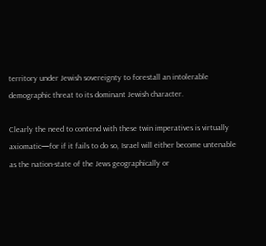territory under Jewish sovereignty to forestall an intolerable demographic threat to its dominant Jewish character.

Clearly the need to contend with these twin imperatives is virtually axiomatic—for if it fails to do so, Israel will either become untenable as the nation-state of the Jews geographically or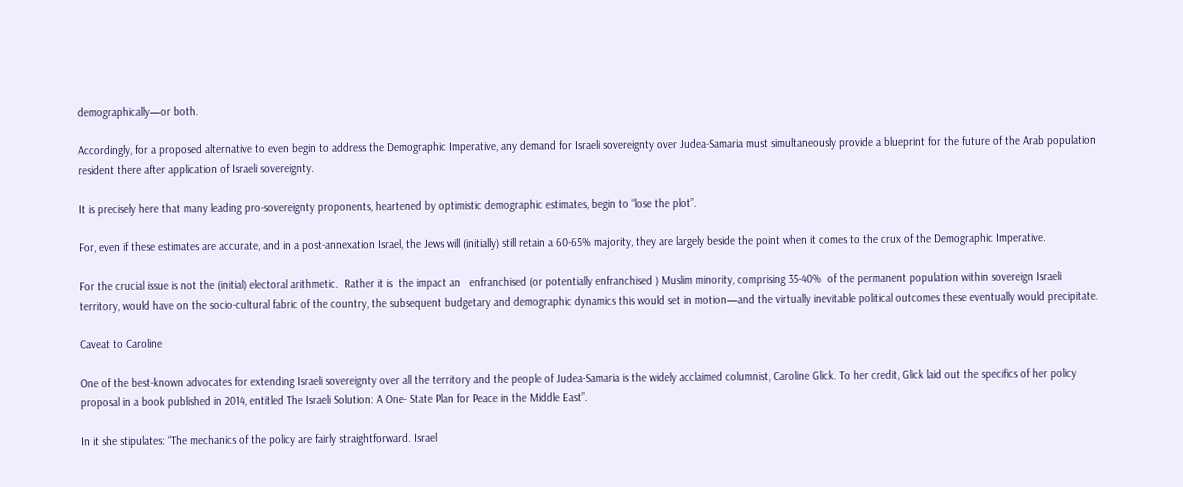demographically—or both.

Accordingly, for a proposed alternative to even begin to address the Demographic Imperative, any demand for Israeli sovereignty over Judea-Samaria must simultaneously provide a blueprint for the future of the Arab population resident there after application of Israeli sovereignty.

It is precisely here that many leading pro-sovereignty proponents, heartened by optimistic demographic estimates, begin to “lose the plot”.

For, even if these estimates are accurate, and in a post-annexation Israel, the Jews will (initially) still retain a 60-65% majority, they are largely beside the point when it comes to the crux of the Demographic Imperative.

For the crucial issue is not the (initial) electoral arithmetic.  Rather it is  the impact an   enfranchised (or potentially enfranchised ) Muslim minority, comprising 35-40%  of the permanent population within sovereign Israeli territory, would have on the socio-cultural fabric of the country, the subsequent budgetary and demographic dynamics this would set in motion—and the virtually inevitable political outcomes these eventually would precipitate.

Caveat to Caroline

One of the best-known advocates for extending Israeli sovereignty over all the territory and the people of Judea-Samaria is the widely acclaimed columnist, Caroline Glick. To her credit, Glick laid out the specifics of her policy proposal in a book published in 2014, entitled The Israeli Solution: A One- State Plan for Peace in the Middle East”.

In it she stipulates: “The mechanics of the policy are fairly straightforward. Israel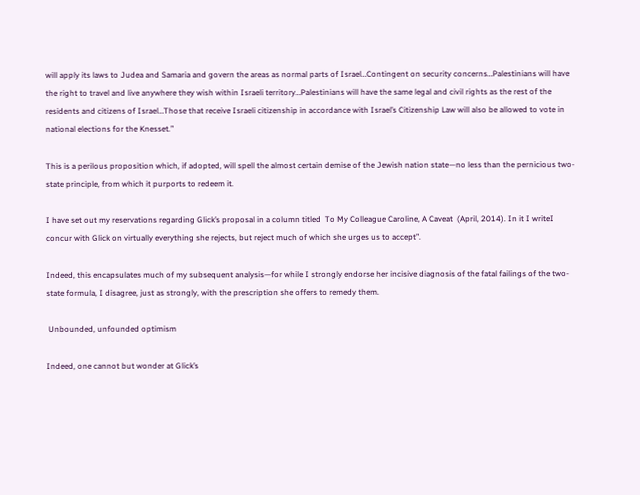will apply its laws to Judea and Samaria and govern the areas as normal parts of Israel…Contingent on security concerns…Palestinians will have the right to travel and live anywhere they wish within Israeli territory…Palestinians will have the same legal and civil rights as the rest of the residents and citizens of Israel…Those that receive Israeli citizenship in accordance with Israel’s Citizenship Law will also be allowed to vote in national elections for the Knesset.”

This is a perilous proposition which, if adopted, will spell the almost certain demise of the Jewish nation state—no less than the pernicious two-state principle, from which it purports to redeem it.

I have set out my reservations regarding Glick’s proposal in a column titled  To My Colleague Caroline, A Caveat  (April, 2014). In it I writeI concur with Glick on virtually everything she rejects, but reject much of which she urges us to accept”.

Indeed, this encapsulates much of my subsequent analysis—for while I strongly endorse her incisive diagnosis of the fatal failings of the two-state formula, I disagree, just as strongly, with the prescription she offers to remedy them.

 Unbounded, unfounded optimism

Indeed, one cannot but wonder at Glick’s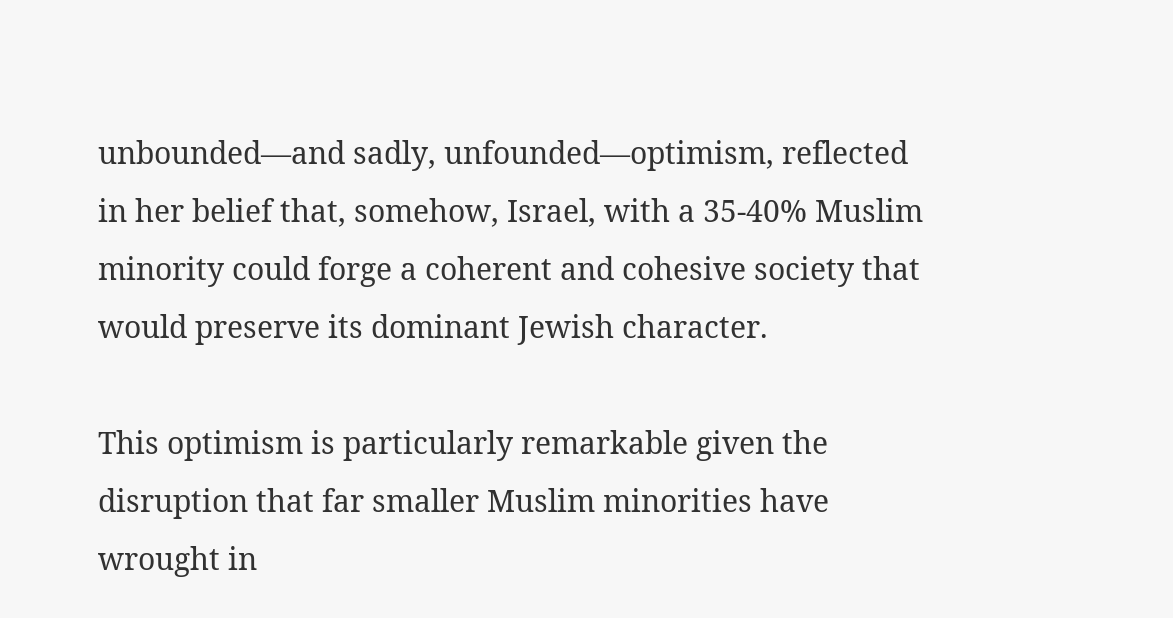unbounded—and sadly, unfounded—optimism, reflected in her belief that, somehow, Israel, with a 35-40% Muslim minority could forge a coherent and cohesive society that would preserve its dominant Jewish character.

This optimism is particularly remarkable given the disruption that far smaller Muslim minorities have wrought in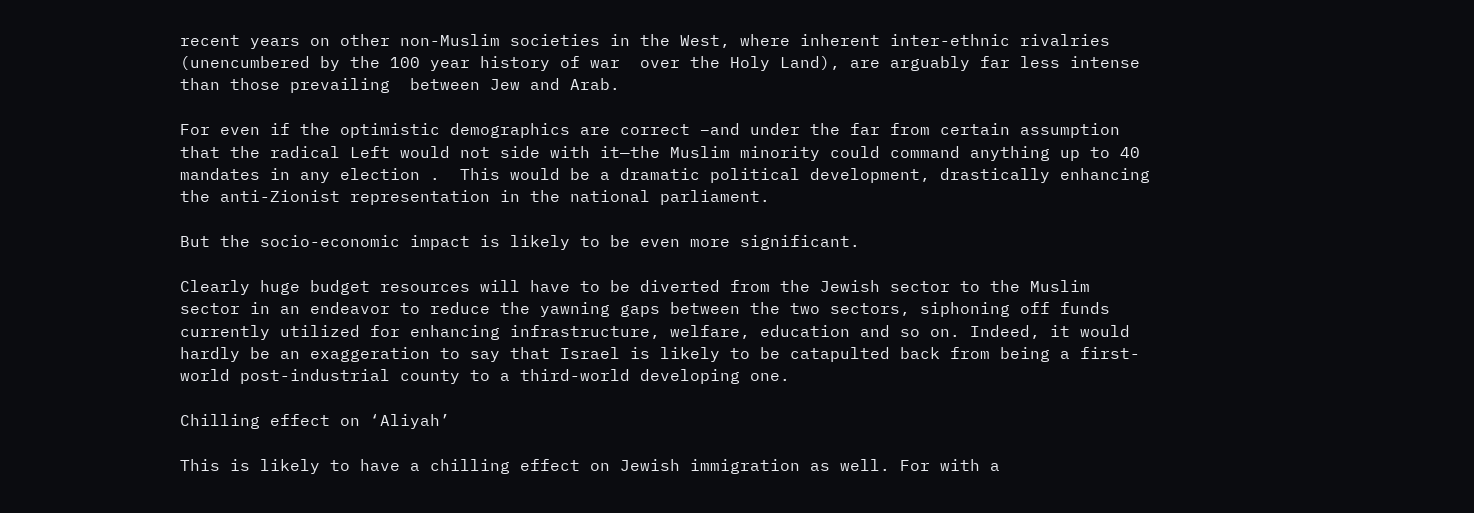recent years on other non-Muslim societies in the West, where inherent inter-ethnic rivalries  (unencumbered by the 100 year history of war  over the Holy Land), are arguably far less intense than those prevailing  between Jew and Arab.

For even if the optimistic demographics are correct –and under the far from certain assumption that the radical Left would not side with it—the Muslim minority could command anything up to 40 mandates in any election .  This would be a dramatic political development, drastically enhancing the anti-Zionist representation in the national parliament.

But the socio-economic impact is likely to be even more significant.

Clearly huge budget resources will have to be diverted from the Jewish sector to the Muslim sector in an endeavor to reduce the yawning gaps between the two sectors, siphoning off funds currently utilized for enhancing infrastructure, welfare, education and so on. Indeed, it would hardly be an exaggeration to say that Israel is likely to be catapulted back from being a first-world post-industrial county to a third-world developing one.

Chilling effect on ‘Aliyah’

This is likely to have a chilling effect on Jewish immigration as well. For with a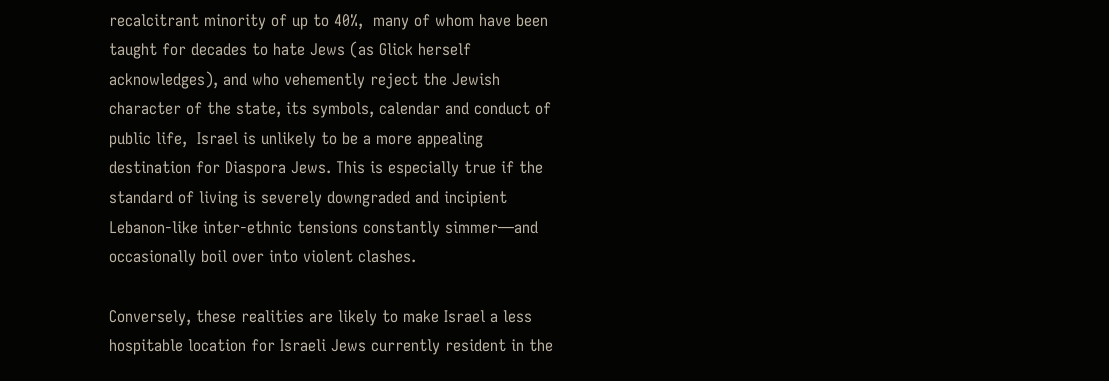recalcitrant minority of up to 40%,  many of whom have been taught for decades to hate Jews (as Glick herself acknowledges), and who vehemently reject the Jewish character of the state, its symbols, calendar and conduct of public life,  Israel is unlikely to be a more appealing destination for Diaspora Jews. This is especially true if the standard of living is severely downgraded and incipient Lebanon-like inter-ethnic tensions constantly simmer—and occasionally boil over into violent clashes.

Conversely, these realities are likely to make Israel a less hospitable location for Israeli Jews currently resident in the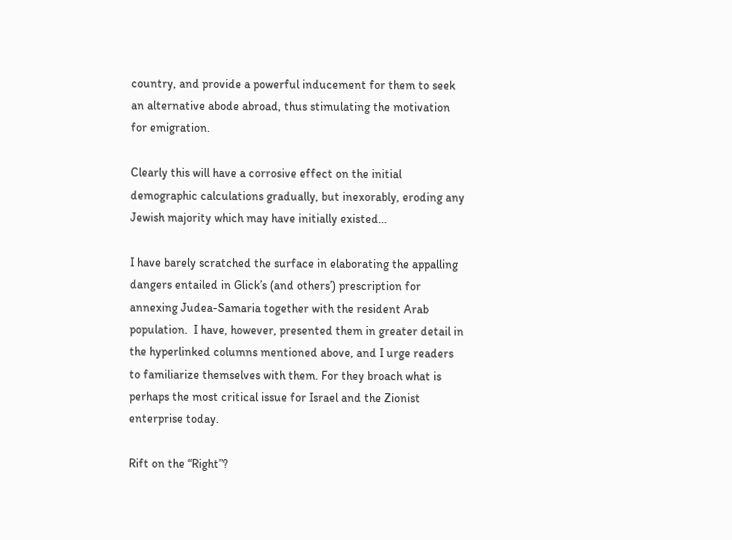country, and provide a powerful inducement for them to seek an alternative abode abroad, thus stimulating the motivation for emigration.

Clearly this will have a corrosive effect on the initial demographic calculations gradually, but inexorably, eroding any Jewish majority which may have initially existed…

I have barely scratched the surface in elaborating the appalling dangers entailed in Glick’s (and others’) prescription for annexing Judea-Samaria together with the resident Arab population.  I have, however, presented them in greater detail in the hyperlinked columns mentioned above, and I urge readers to familiarize themselves with them. For they broach what is perhaps the most critical issue for Israel and the Zionist enterprise today.

Rift on the “Right”?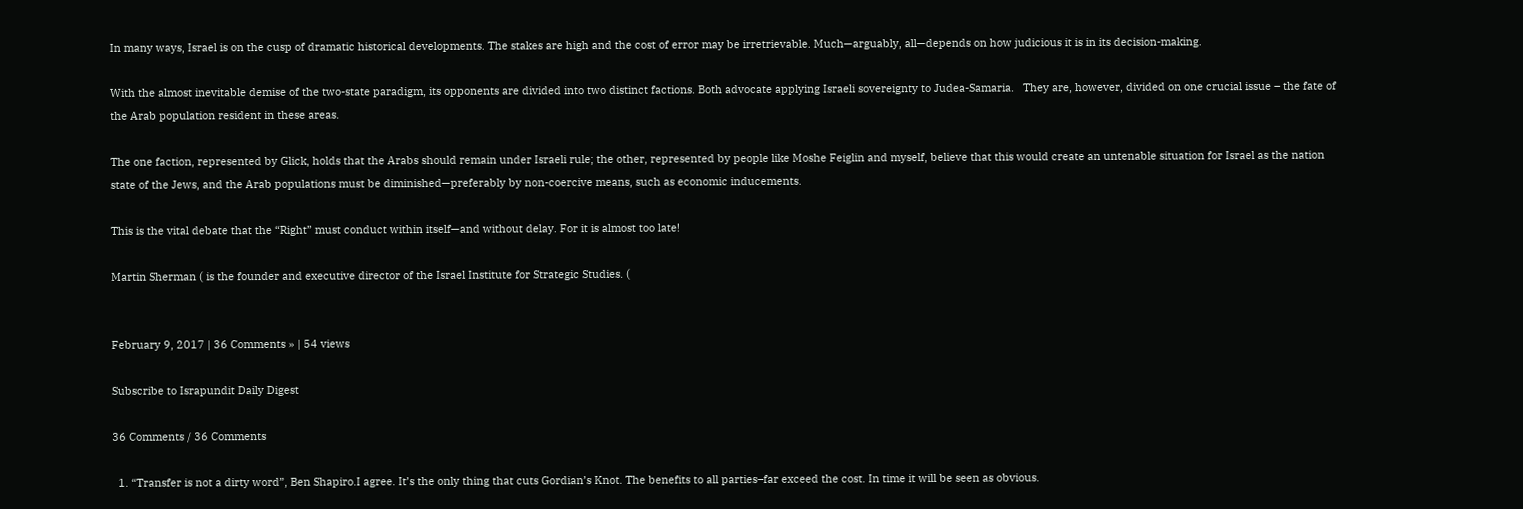In many ways, Israel is on the cusp of dramatic historical developments. The stakes are high and the cost of error may be irretrievable. Much—arguably, all—depends on how judicious it is in its decision-making.

With the almost inevitable demise of the two-state paradigm, its opponents are divided into two distinct factions. Both advocate applying Israeli sovereignty to Judea-Samaria.   They are, however, divided on one crucial issue – the fate of the Arab population resident in these areas.

The one faction, represented by Glick, holds that the Arabs should remain under Israeli rule; the other, represented by people like Moshe Feiglin and myself, believe that this would create an untenable situation for Israel as the nation state of the Jews, and the Arab populations must be diminished—preferably by non-coercive means, such as economic inducements.

This is the vital debate that the “Right” must conduct within itself—and without delay. For it is almost too late!

Martin Sherman ( is the founder and executive director of the Israel Institute for Strategic Studies. (


February 9, 2017 | 36 Comments » | 54 views

Subscribe to Israpundit Daily Digest

36 Comments / 36 Comments

  1. “Transfer is not a dirty word”, Ben Shapiro.I agree. It’s the only thing that cuts Gordian’s Knot. The benefits to all parties–far exceed the cost. In time it will be seen as obvious.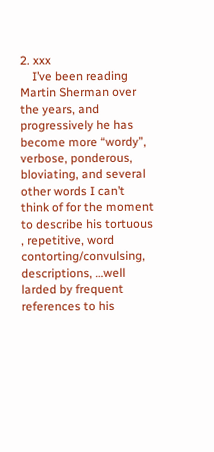2. xxx
    I’ve been reading Martin Sherman over the years, and progressively he has become more “wordy”, verbose, ponderous, bloviating, and several other words I can’t think of for the moment to describe his tortuous , repetitive, word contorting/convulsing, descriptions, …well larded by frequent references to his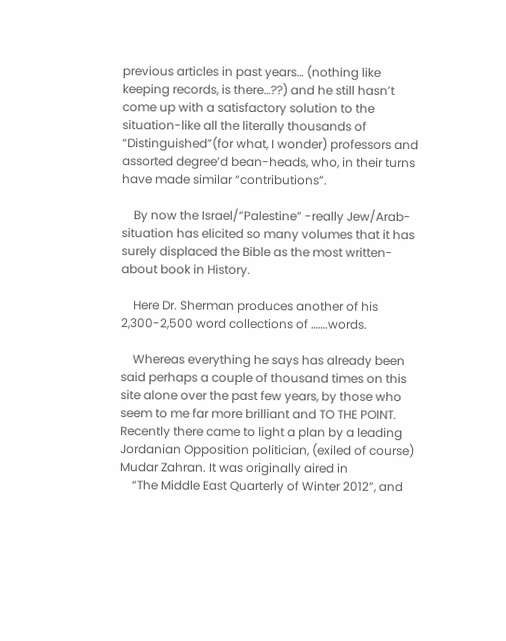previous articles in past years… (nothing like keeping records, is there…??) and he still hasn’t come up with a satisfactory solution to the situation-like all the literally thousands of “Distinguished”(for what, I wonder) professors and assorted degree’d bean-heads, who, in their turns have made similar “contributions”.

    By now the Israel/”Palestine” -really Jew/Arab- situation has elicited so many volumes that it has surely displaced the Bible as the most written-about book in History.

    Here Dr. Sherman produces another of his 2,300-2,500 word collections of …….words.

    Whereas everything he says has already been said perhaps a couple of thousand times on this site alone over the past few years, by those who seem to me far more brilliant and TO THE POINT. Recently there came to light a plan by a leading Jordanian Opposition politician, (exiled of course) Mudar Zahran. It was originally aired in
    “The Middle East Quarterly of Winter 2012”, and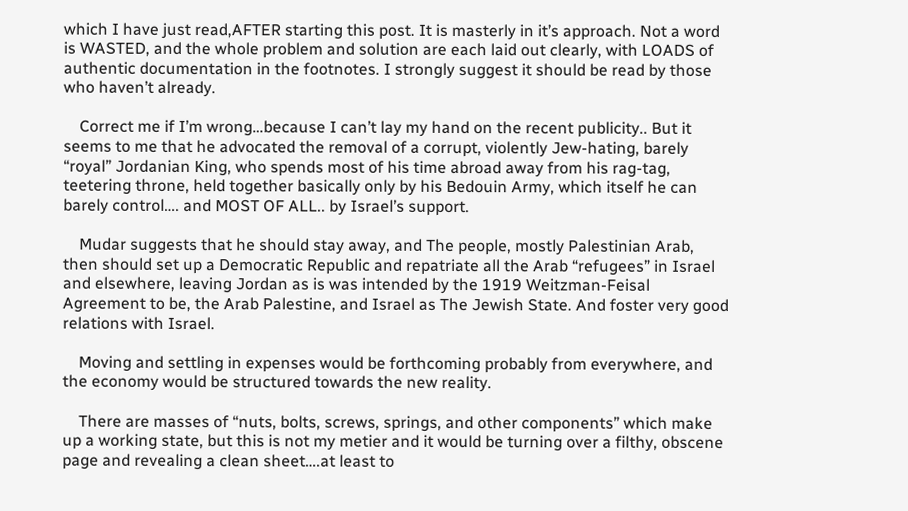which I have just read,AFTER starting this post. It is masterly in it’s approach. Not a word is WASTED, and the whole problem and solution are each laid out clearly, with LOADS of authentic documentation in the footnotes. I strongly suggest it should be read by those who haven’t already.

    Correct me if I’m wrong…because I can’t lay my hand on the recent publicity.. But it seems to me that he advocated the removal of a corrupt, violently Jew-hating, barely “royal” Jordanian King, who spends most of his time abroad away from his rag-tag, teetering throne, held together basically only by his Bedouin Army, which itself he can barely control…. and MOST OF ALL.. by Israel’s support.

    Mudar suggests that he should stay away, and The people, mostly Palestinian Arab, then should set up a Democratic Republic and repatriate all the Arab “refugees” in Israel and elsewhere, leaving Jordan as is was intended by the 1919 Weitzman-Feisal Agreement to be, the Arab Palestine, and Israel as The Jewish State. And foster very good relations with Israel.

    Moving and settling in expenses would be forthcoming probably from everywhere, and the economy would be structured towards the new reality.

    There are masses of “nuts, bolts, screws, springs, and other components” which make up a working state, but this is not my metier and it would be turning over a filthy, obscene page and revealing a clean sheet….at least to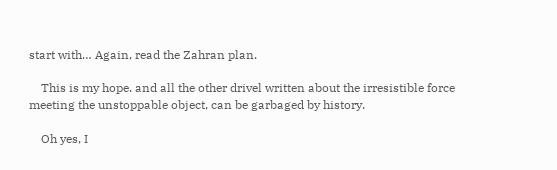start with… Again, read the Zahran plan.

    This is my hope. and all the other drivel written about the irresistible force meeting the unstoppable object, can be garbaged by history.

    Oh yes, I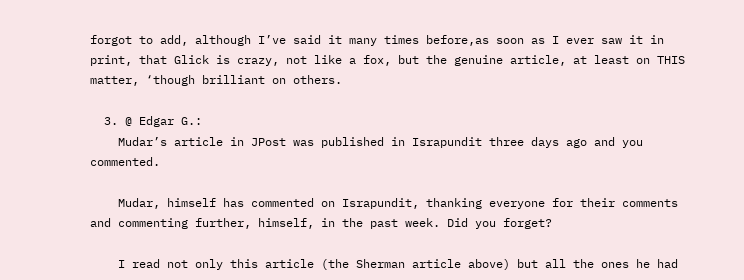forgot to add, although I’ve said it many times before,as soon as I ever saw it in print, that Glick is crazy, not like a fox, but the genuine article, at least on THIS matter, ‘though brilliant on others.

  3. @ Edgar G.:
    Mudar’s article in JPost was published in Israpundit three days ago and you commented.

    Mudar, himself has commented on Israpundit, thanking everyone for their comments and commenting further, himself, in the past week. Did you forget?

    I read not only this article (the Sherman article above) but all the ones he had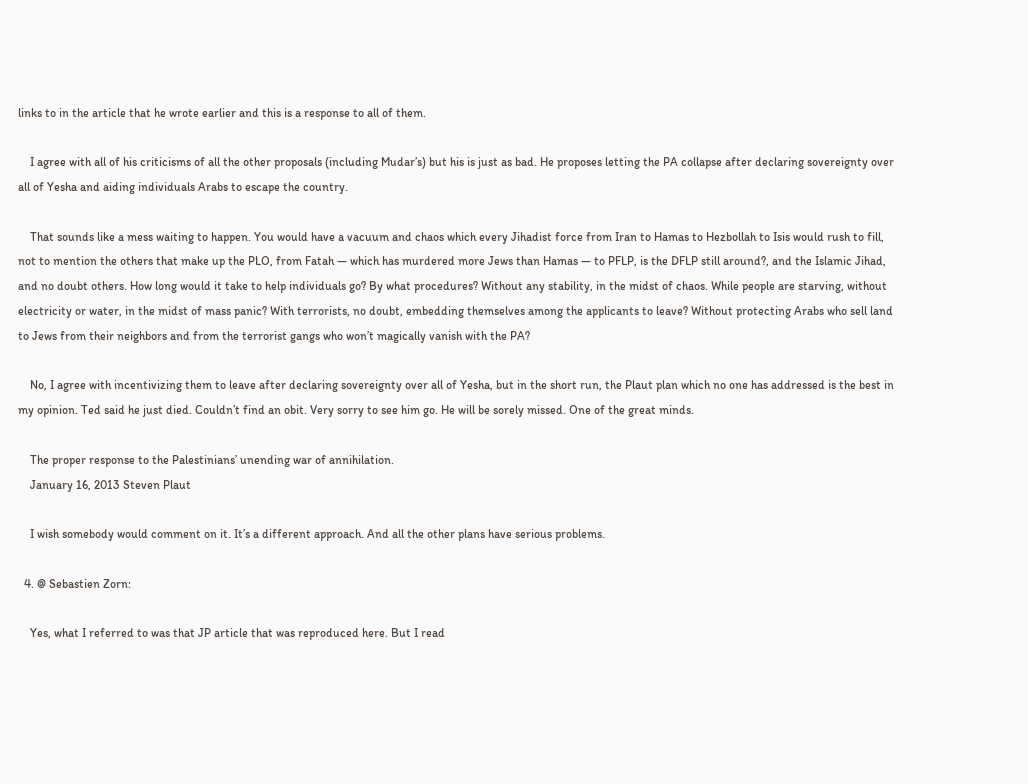links to in the article that he wrote earlier and this is a response to all of them.

    I agree with all of his criticisms of all the other proposals (including Mudar’s) but his is just as bad. He proposes letting the PA collapse after declaring sovereignty over all of Yesha and aiding individuals Arabs to escape the country.

    That sounds like a mess waiting to happen. You would have a vacuum and chaos which every Jihadist force from Iran to Hamas to Hezbollah to Isis would rush to fill, not to mention the others that make up the PLO, from Fatah — which has murdered more Jews than Hamas — to PFLP, is the DFLP still around?, and the Islamic Jihad, and no doubt others. How long would it take to help individuals go? By what procedures? Without any stability, in the midst of chaos. While people are starving, without electricity or water, in the midst of mass panic? With terrorists, no doubt, embedding themselves among the applicants to leave? Without protecting Arabs who sell land to Jews from their neighbors and from the terrorist gangs who won’t magically vanish with the PA?

    No, I agree with incentivizing them to leave after declaring sovereignty over all of Yesha, but in the short run, the Plaut plan which no one has addressed is the best in my opinion. Ted said he just died. Couldn’t find an obit. Very sorry to see him go. He will be sorely missed. One of the great minds.

    The proper response to the Palestinians’ unending war of annihilation.
    January 16, 2013 Steven Plaut

    I wish somebody would comment on it. It’s a different approach. And all the other plans have serious problems.

  4. @ Sebastien Zorn:

    Yes, what I referred to was that JP article that was reproduced here. But I read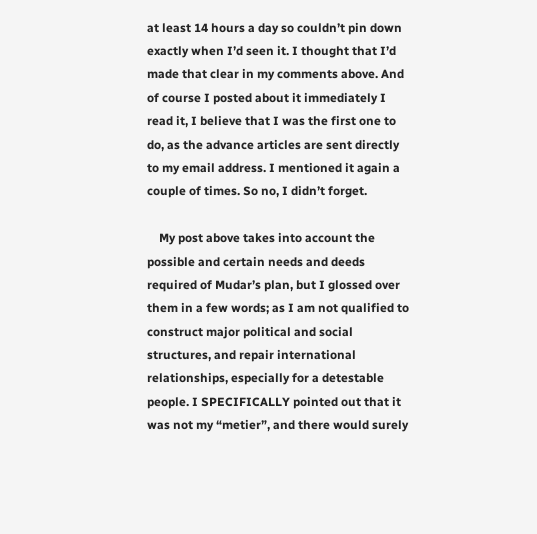at least 14 hours a day so couldn’t pin down exactly when I’d seen it. I thought that I’d made that clear in my comments above. And of course I posted about it immediately I read it, I believe that I was the first one to do, as the advance articles are sent directly to my email address. I mentioned it again a couple of times. So no, I didn’t forget.

    My post above takes into account the possible and certain needs and deeds required of Mudar’s plan, but I glossed over them in a few words; as I am not qualified to construct major political and social structures, and repair international relationships, especially for a detestable people. I SPECIFICALLY pointed out that it was not my “metier”, and there would surely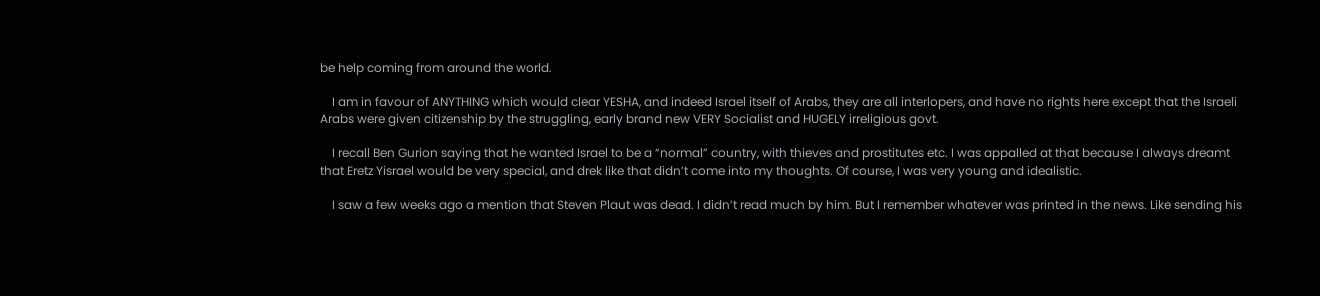be help coming from around the world.

    I am in favour of ANYTHING which would clear YESHA, and indeed Israel itself of Arabs, they are all interlopers, and have no rights here except that the Israeli Arabs were given citizenship by the struggling, early brand new VERY Socialist and HUGELY irreligious govt.

    I recall Ben Gurion saying that he wanted Israel to be a “normal” country, with thieves and prostitutes etc. I was appalled at that because I always dreamt that Eretz Yisrael would be very special, and drek like that didn’t come into my thoughts. Of course, I was very young and idealistic.

    I saw a few weeks ago a mention that Steven Plaut was dead. I didn’t read much by him. But I remember whatever was printed in the news. Like sending his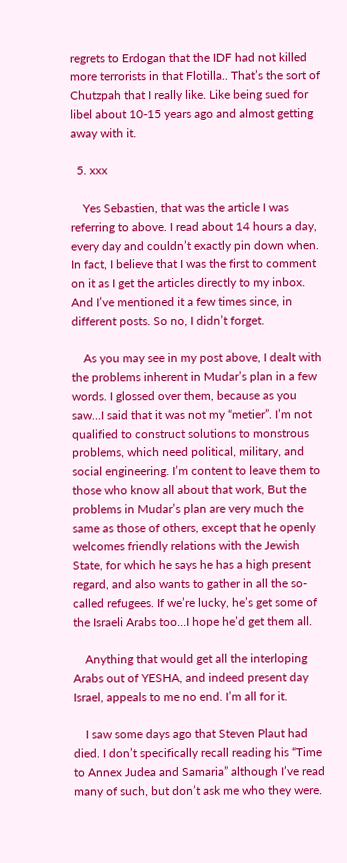regrets to Erdogan that the IDF had not killed more terrorists in that Flotilla.. That’s the sort of Chutzpah that I really like. Like being sued for libel about 10-15 years ago and almost getting away with it.

  5. xxx

    Yes Sebastien, that was the article I was referring to above. I read about 14 hours a day, every day and couldn’t exactly pin down when. In fact, I believe that I was the first to comment on it as I get the articles directly to my inbox. And I’ve mentioned it a few times since, in different posts. So no, I didn’t forget.

    As you may see in my post above, I dealt with the problems inherent in Mudar’s plan in a few words. I glossed over them, because as you saw…I said that it was not my “metier”. I’m not qualified to construct solutions to monstrous problems, which need political, military, and social engineering. I’m content to leave them to those who know all about that work, But the problems in Mudar’s plan are very much the same as those of others, except that he openly welcomes friendly relations with the Jewish State, for which he says he has a high present regard, and also wants to gather in all the so-called refugees. If we’re lucky, he’s get some of the Israeli Arabs too…I hope he’d get them all.

    Anything that would get all the interloping Arabs out of YESHA, and indeed present day Israel, appeals to me no end. I’m all for it.

    I saw some days ago that Steven Plaut had died. I don’t specifically recall reading his “Time to Annex Judea and Samaria” although I’ve read many of such, but don’t ask me who they were.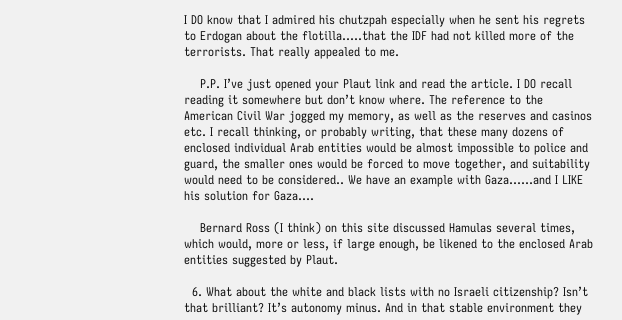I DO know that I admired his chutzpah especially when he sent his regrets to Erdogan about the flotilla…..that the IDF had not killed more of the terrorists. That really appealed to me.

    P.P. I’ve just opened your Plaut link and read the article. I DO recall reading it somewhere but don’t know where. The reference to the American Civil War jogged my memory, as well as the reserves and casinos etc. I recall thinking, or probably writing, that these many dozens of enclosed individual Arab entities would be almost impossible to police and guard, the smaller ones would be forced to move together, and suitability would need to be considered.. We have an example with Gaza……and I LIKE his solution for Gaza….

    Bernard Ross (I think) on this site discussed Hamulas several times, which would, more or less, if large enough, be likened to the enclosed Arab entities suggested by Plaut.

  6. What about the white and black lists with no Israeli citizenship? Isn’t that brilliant? It’s autonomy minus. And in that stable environment they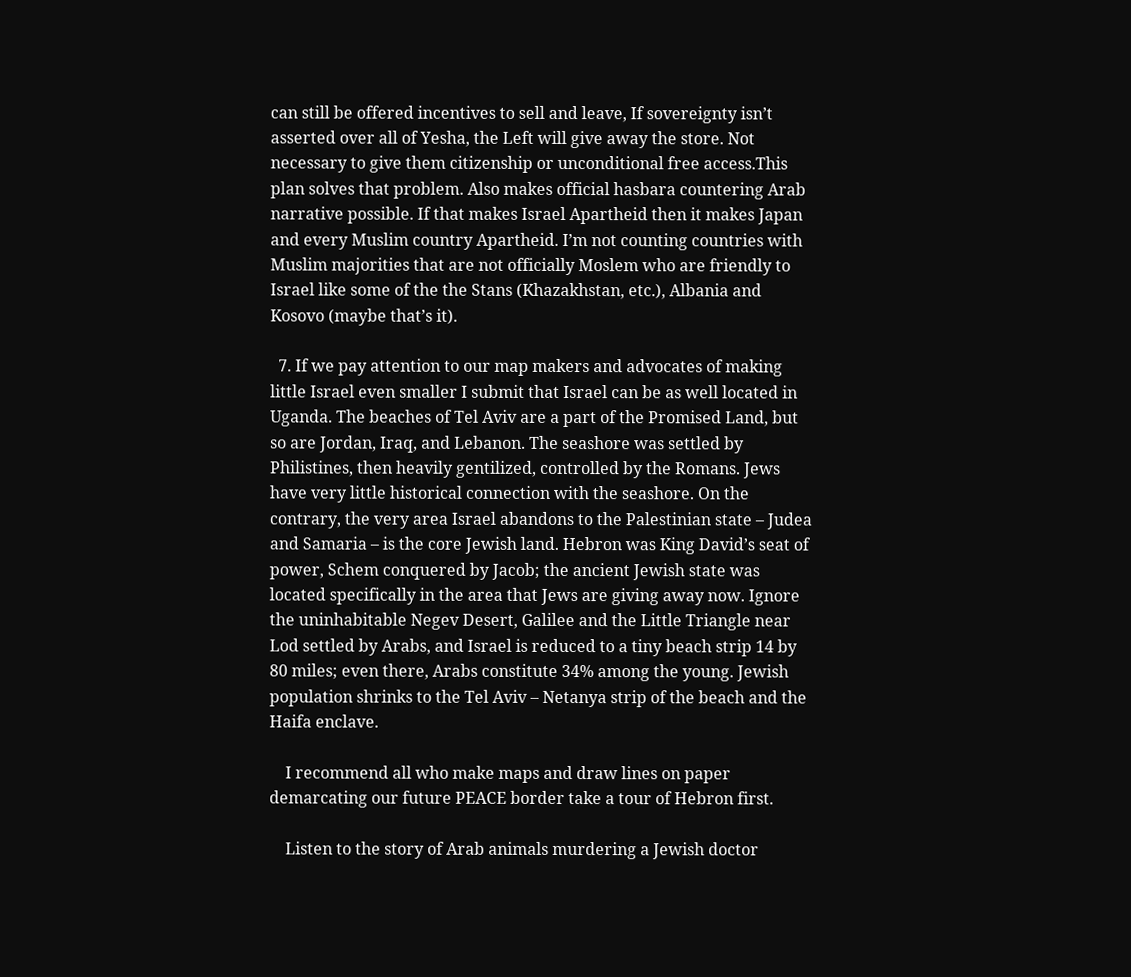can still be offered incentives to sell and leave, If sovereignty isn’t asserted over all of Yesha, the Left will give away the store. Not necessary to give them citizenship or unconditional free access.This plan solves that problem. Also makes official hasbara countering Arab narrative possible. If that makes Israel Apartheid then it makes Japan and every Muslim country Apartheid. I’m not counting countries with Muslim majorities that are not officially Moslem who are friendly to Israel like some of the the Stans (Khazakhstan, etc.), Albania and Kosovo (maybe that’s it).

  7. If we pay attention to our map makers and advocates of making little Israel even smaller I submit that Israel can be as well located in Uganda. The beaches of Tel Aviv are a part of the Promised Land, but so are Jordan, Iraq, and Lebanon. The seashore was settled by Philistines, then heavily gentilized, controlled by the Romans. Jews have very little historical connection with the seashore. On the contrary, the very area Israel abandons to the Palestinian state – Judea and Samaria – is the core Jewish land. Hebron was King David’s seat of power, Schem conquered by Jacob; the ancient Jewish state was located specifically in the area that Jews are giving away now. Ignore the uninhabitable Negev Desert, Galilee and the Little Triangle near Lod settled by Arabs, and Israel is reduced to a tiny beach strip 14 by 80 miles; even there, Arabs constitute 34% among the young. Jewish population shrinks to the Tel Aviv – Netanya strip of the beach and the Haifa enclave.

    I recommend all who make maps and draw lines on paper demarcating our future PEACE border take a tour of Hebron first.

    Listen to the story of Arab animals murdering a Jewish doctor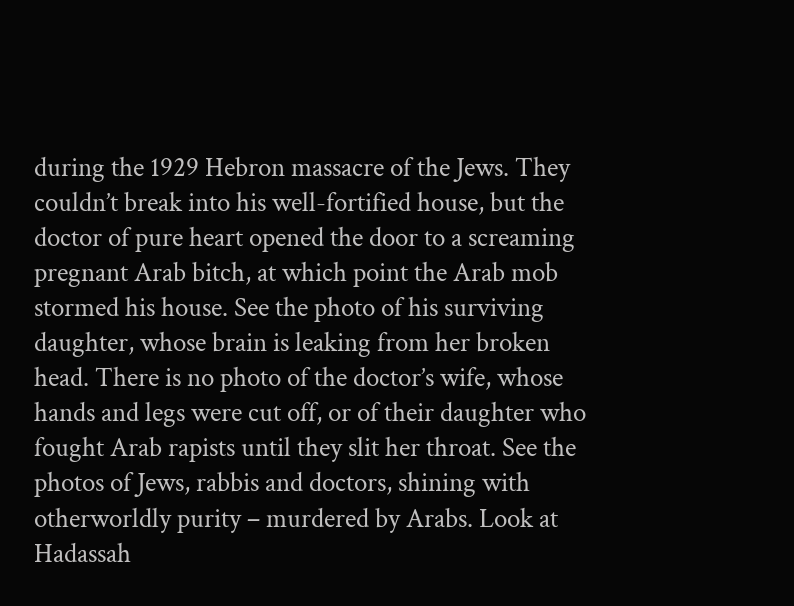during the 1929 Hebron massacre of the Jews. They couldn’t break into his well-fortified house, but the doctor of pure heart opened the door to a screaming pregnant Arab bitch, at which point the Arab mob stormed his house. See the photo of his surviving daughter, whose brain is leaking from her broken head. There is no photo of the doctor’s wife, whose hands and legs were cut off, or of their daughter who fought Arab rapists until they slit her throat. See the photos of Jews, rabbis and doctors, shining with otherworldly purity – murdered by Arabs. Look at Hadassah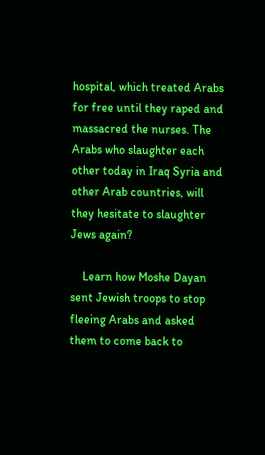hospital, which treated Arabs for free until they raped and massacred the nurses. The Arabs who slaughter each other today in Iraq Syria and other Arab countries, will they hesitate to slaughter Jews again?

    Learn how Moshe Dayan sent Jewish troops to stop fleeing Arabs and asked them to come back to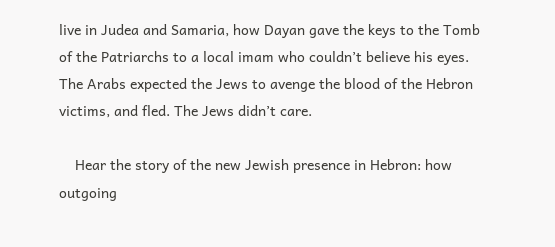live in Judea and Samaria, how Dayan gave the keys to the Tomb of the Patriarchs to a local imam who couldn’t believe his eyes. The Arabs expected the Jews to avenge the blood of the Hebron victims, and fled. The Jews didn’t care.

    Hear the story of the new Jewish presence in Hebron: how outgoing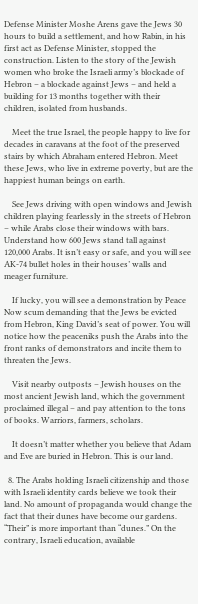Defense Minister Moshe Arens gave the Jews 30 hours to build a settlement, and how Rabin, in his first act as Defense Minister, stopped the construction. Listen to the story of the Jewish women who broke the Israeli army’s blockade of Hebron – a blockade against Jews – and held a building for 13 months together with their children, isolated from husbands.

    Meet the true Israel, the people happy to live for decades in caravans at the foot of the preserved stairs by which Abraham entered Hebron. Meet these Jews, who live in extreme poverty, but are the happiest human beings on earth.

    See Jews driving with open windows and Jewish children playing fearlessly in the streets of Hebron – while Arabs close their windows with bars. Understand how 600 Jews stand tall against 120,000 Arabs. It isn’t easy or safe, and you will see AK-74 bullet holes in their houses’ walls and meager furniture.

    If lucky, you will see a demonstration by Peace Now scum demanding that the Jews be evicted from Hebron, King David’s seat of power. You will notice how the peaceniks push the Arabs into the front ranks of demonstrators and incite them to threaten the Jews.

    Visit nearby outposts – Jewish houses on the most ancient Jewish land, which the government proclaimed illegal – and pay attention to the tons of books. Warriors, farmers, scholars.

    It doesn’t matter whether you believe that Adam and Eve are buried in Hebron. This is our land.

  8. The Arabs holding Israeli citizenship and those with Israeli identity cards believe we took their land. No amount of propaganda would change the fact that their dunes have become our gardens. “Their” is more important than “dunes.” On the contrary, Israeli education, available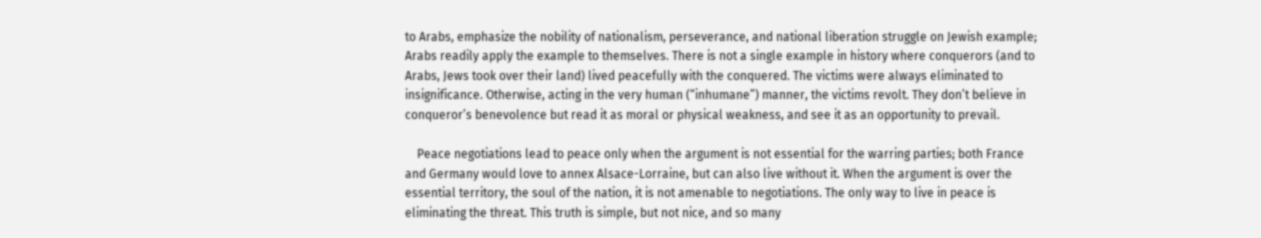to Arabs, emphasize the nobility of nationalism, perseverance, and national liberation struggle on Jewish example; Arabs readily apply the example to themselves. There is not a single example in history where conquerors (and to Arabs, Jews took over their land) lived peacefully with the conquered. The victims were always eliminated to insignificance. Otherwise, acting in the very human (“inhumane”) manner, the victims revolt. They don’t believe in conqueror’s benevolence but read it as moral or physical weakness, and see it as an opportunity to prevail.

    Peace negotiations lead to peace only when the argument is not essential for the warring parties; both France and Germany would love to annex Alsace-Lorraine, but can also live without it. When the argument is over the essential territory, the soul of the nation, it is not amenable to negotiations. The only way to live in peace is eliminating the threat. This truth is simple, but not nice, and so many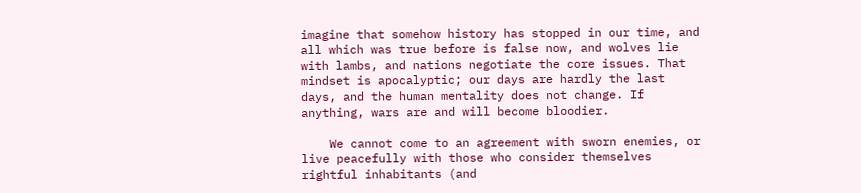imagine that somehow history has stopped in our time, and all which was true before is false now, and wolves lie with lambs, and nations negotiate the core issues. That mindset is apocalyptic; our days are hardly the last days, and the human mentality does not change. If anything, wars are and will become bloodier.

    We cannot come to an agreement with sworn enemies, or live peacefully with those who consider themselves rightful inhabitants (and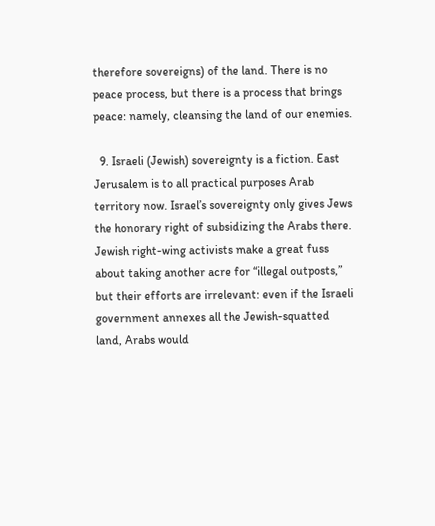therefore sovereigns) of the land. There is no peace process, but there is a process that brings peace: namely, cleansing the land of our enemies.

  9. Israeli (Jewish) sovereignty is a fiction. East Jerusalem is to all practical purposes Arab territory now. Israel’s sovereignty only gives Jews the honorary right of subsidizing the Arabs there. Jewish right-wing activists make a great fuss about taking another acre for “illegal outposts,” but their efforts are irrelevant: even if the Israeli government annexes all the Jewish-squatted land, Arabs would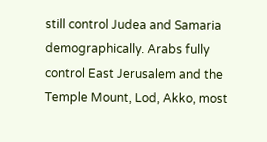still control Judea and Samaria demographically. Arabs fully control East Jerusalem and the Temple Mount, Lod, Akko, most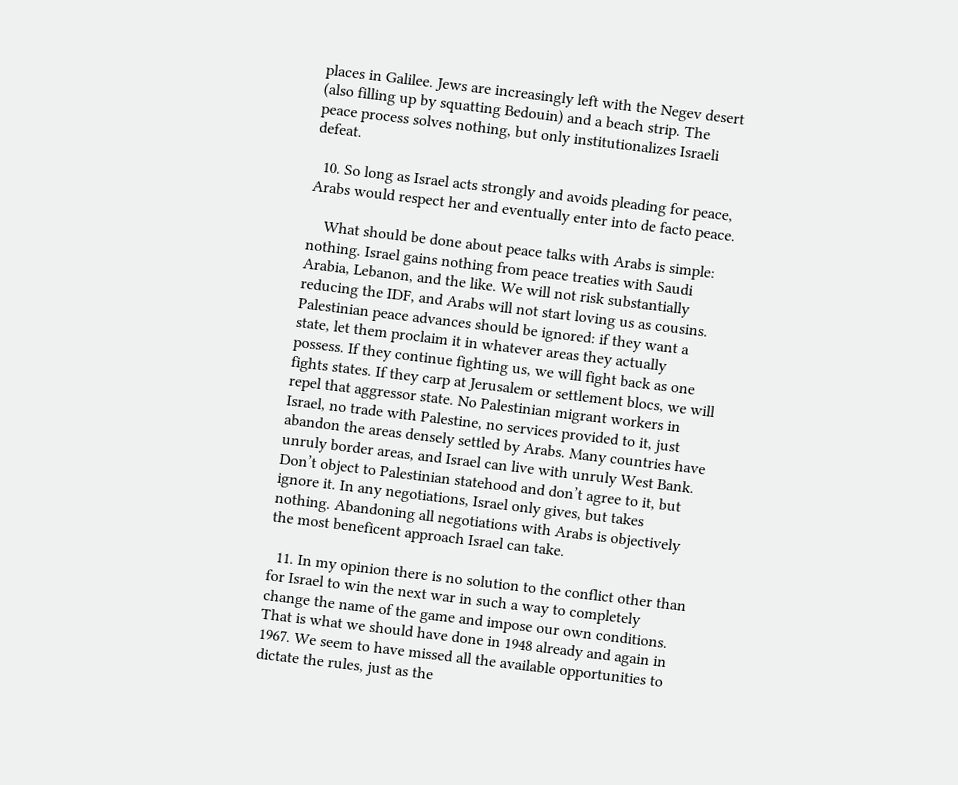places in Galilee. Jews are increasingly left with the Negev desert (also filling up by squatting Bedouin) and a beach strip. The peace process solves nothing, but only institutionalizes Israeli defeat.

  10. So long as Israel acts strongly and avoids pleading for peace, Arabs would respect her and eventually enter into de facto peace.

    What should be done about peace talks with Arabs is simple: nothing. Israel gains nothing from peace treaties with Saudi Arabia, Lebanon, and the like. We will not risk substantially reducing the IDF, and Arabs will not start loving us as cousins. Palestinian peace advances should be ignored: if they want a state, let them proclaim it in whatever areas they actually possess. If they continue fighting us, we will fight back as one fights states. If they carp at Jerusalem or settlement blocs, we will repel that aggressor state. No Palestinian migrant workers in Israel, no trade with Palestine, no services provided to it, just abandon the areas densely settled by Arabs. Many countries have unruly border areas, and Israel can live with unruly West Bank. Don’t object to Palestinian statehood and don’t agree to it, but ignore it. In any negotiations, Israel only gives, but takes nothing. Abandoning all negotiations with Arabs is objectively the most beneficent approach Israel can take.

  11. In my opinion there is no solution to the conflict other than for Israel to win the next war in such a way to completely change the name of the game and impose our own conditions. That is what we should have done in 1948 already and again in 1967. We seem to have missed all the available opportunities to dictate the rules, just as the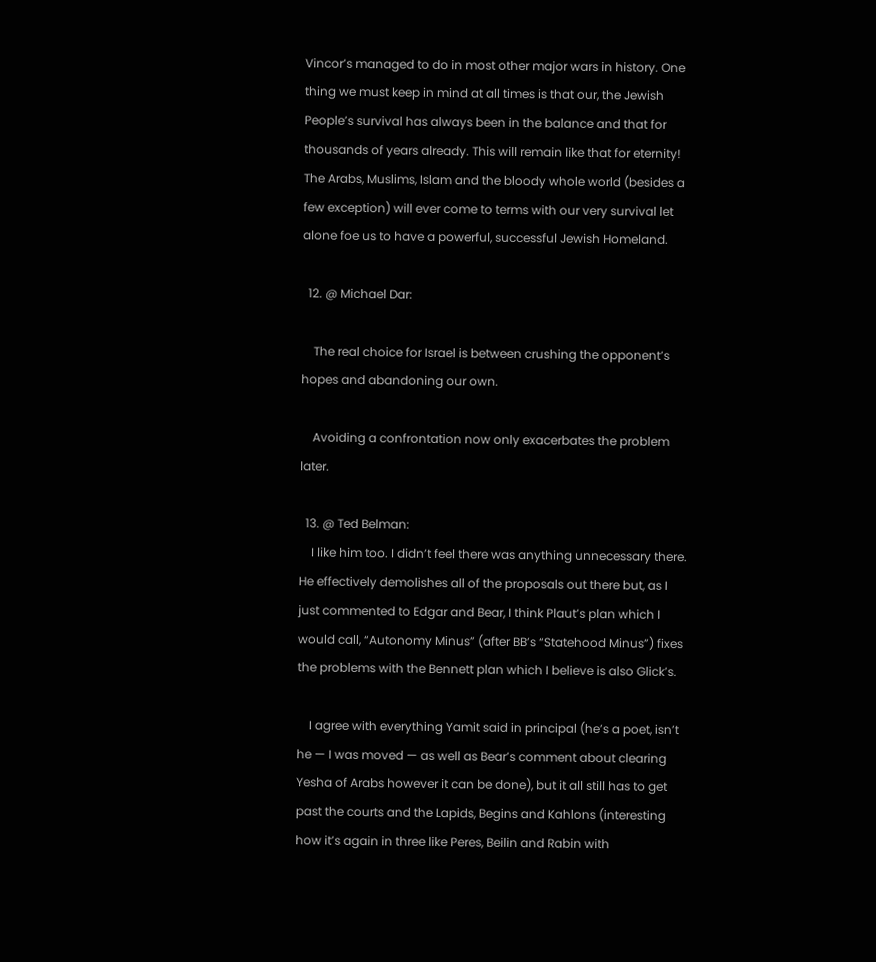Vincor’s managed to do in most other major wars in history. One thing we must keep in mind at all times is that our, the Jewish People’s survival has always been in the balance and that for thousands of years already. This will remain like that for eternity! The Arabs, Muslims, Islam and the bloody whole world (besides a few exception) will ever come to terms with our very survival let alone foe us to have a powerful, successful Jewish Homeland.

  12. @ Michael Dar:

    The real choice for Israel is between crushing the opponent’s hopes and abandoning our own.

    Avoiding a confrontation now only exacerbates the problem later.

  13. @ Ted Belman:
    I like him too. I didn’t feel there was anything unnecessary there. He effectively demolishes all of the proposals out there but, as I just commented to Edgar and Bear, I think Plaut’s plan which I would call, “Autonomy Minus” (after BB’s “Statehood Minus”) fixes the problems with the Bennett plan which I believe is also Glick’s.

    I agree with everything Yamit said in principal (he’s a poet, isn’t he — I was moved — as well as Bear’s comment about clearing Yesha of Arabs however it can be done), but it all still has to get past the courts and the Lapids, Begins and Kahlons (interesting how it’s again in three like Peres, Beilin and Rabin with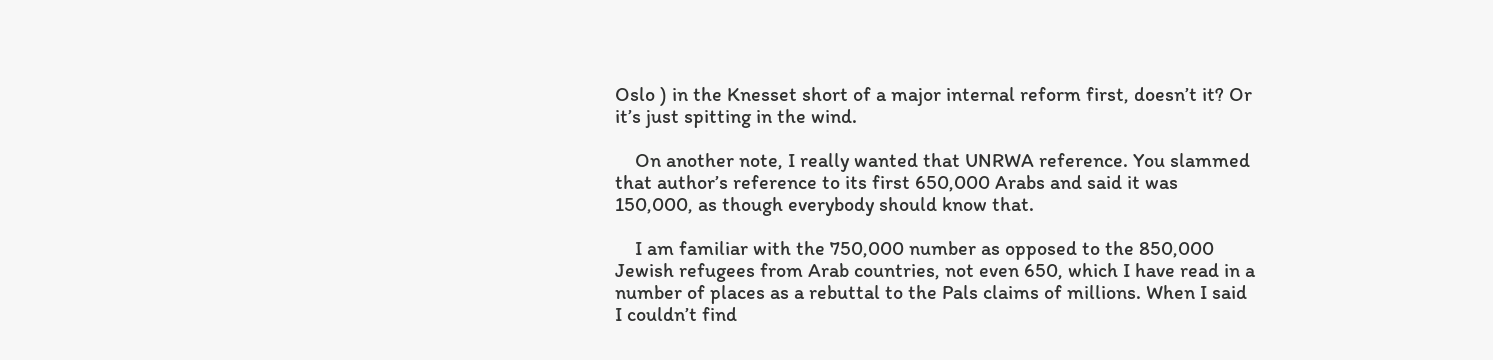Oslo ) in the Knesset short of a major internal reform first, doesn’t it? Or it’s just spitting in the wind.

    On another note, I really wanted that UNRWA reference. You slammed that author’s reference to its first 650,000 Arabs and said it was 150,000, as though everybody should know that.

    I am familiar with the 750,000 number as opposed to the 850,000 Jewish refugees from Arab countries, not even 650, which I have read in a number of places as a rebuttal to the Pals claims of millions. When I said I couldn’t find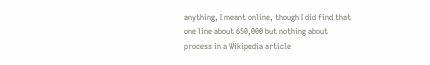anything, I meant online, though I did find that one line about 650,000 but nothing about process in a Wikipedia article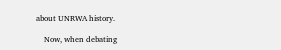about UNRWA history.

    Now, when debating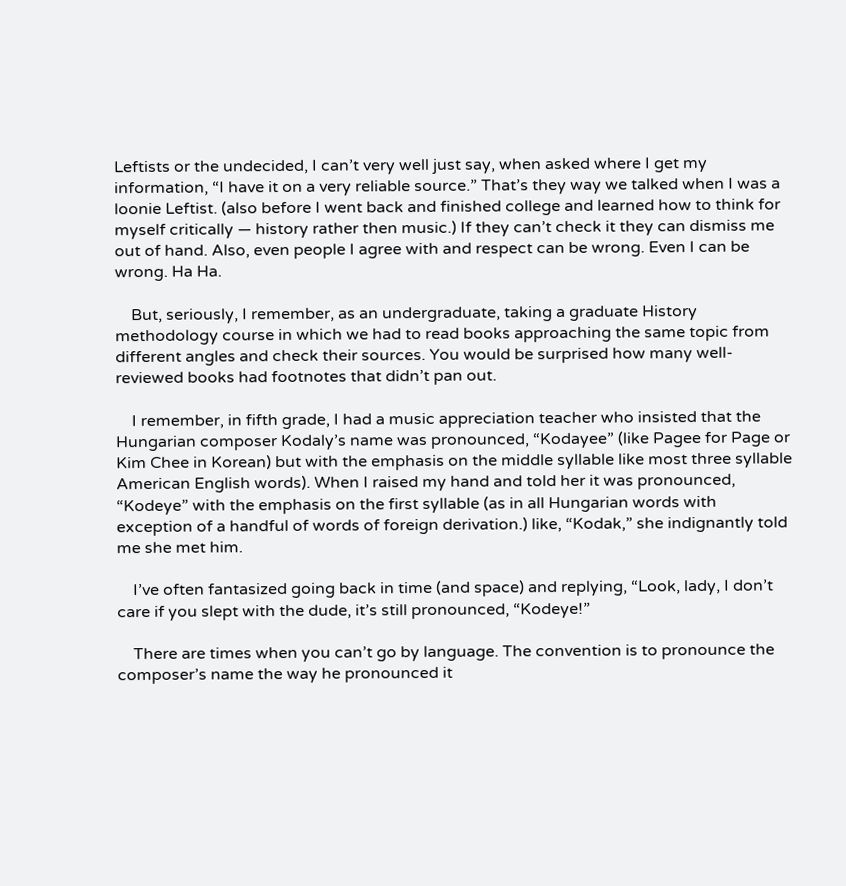Leftists or the undecided, I can’t very well just say, when asked where I get my information, “I have it on a very reliable source.” That’s they way we talked when I was a loonie Leftist. (also before I went back and finished college and learned how to think for myself critically — history rather then music.) If they can’t check it they can dismiss me out of hand. Also, even people I agree with and respect can be wrong. Even I can be wrong. Ha Ha.

    But, seriously, I remember, as an undergraduate, taking a graduate History methodology course in which we had to read books approaching the same topic from different angles and check their sources. You would be surprised how many well-reviewed books had footnotes that didn’t pan out.

    I remember, in fifth grade, I had a music appreciation teacher who insisted that the Hungarian composer Kodaly’s name was pronounced, “Kodayee” (like Pagee for Page or Kim Chee in Korean) but with the emphasis on the middle syllable like most three syllable American English words). When I raised my hand and told her it was pronounced, “Kodeye” with the emphasis on the first syllable (as in all Hungarian words with exception of a handful of words of foreign derivation.) like, “Kodak,” she indignantly told me she met him.

    I’ve often fantasized going back in time (and space) and replying, “Look, lady, I don’t care if you slept with the dude, it’s still pronounced, “Kodeye!”

    There are times when you can’t go by language. The convention is to pronounce the composer’s name the way he pronounced it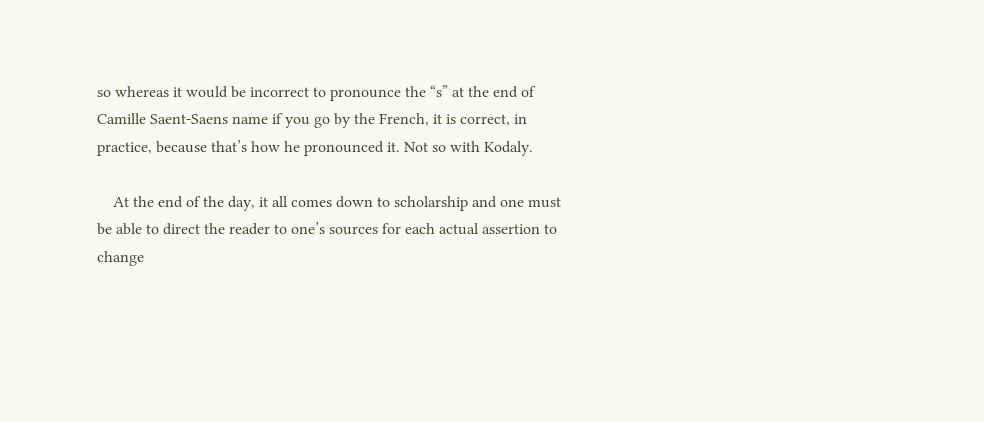so whereas it would be incorrect to pronounce the “s” at the end of Camille Saent-Saens name if you go by the French, it is correct, in practice, because that’s how he pronounced it. Not so with Kodaly.

    At the end of the day, it all comes down to scholarship and one must be able to direct the reader to one’s sources for each actual assertion to change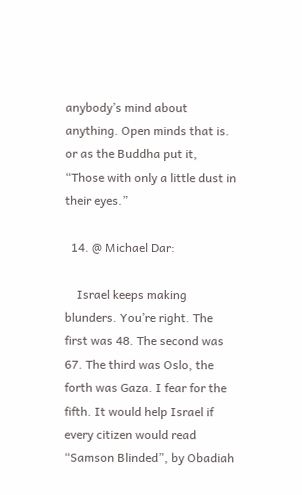anybody’s mind about anything. Open minds that is. or as the Buddha put it, “Those with only a little dust in their eyes.”

  14. @ Michael Dar:

    Israel keeps making blunders. You’re right. The first was 48. The second was 67. The third was Oslo, the forth was Gaza. I fear for the fifth. It would help Israel if every citizen would read “Samson Blinded”, by Obadiah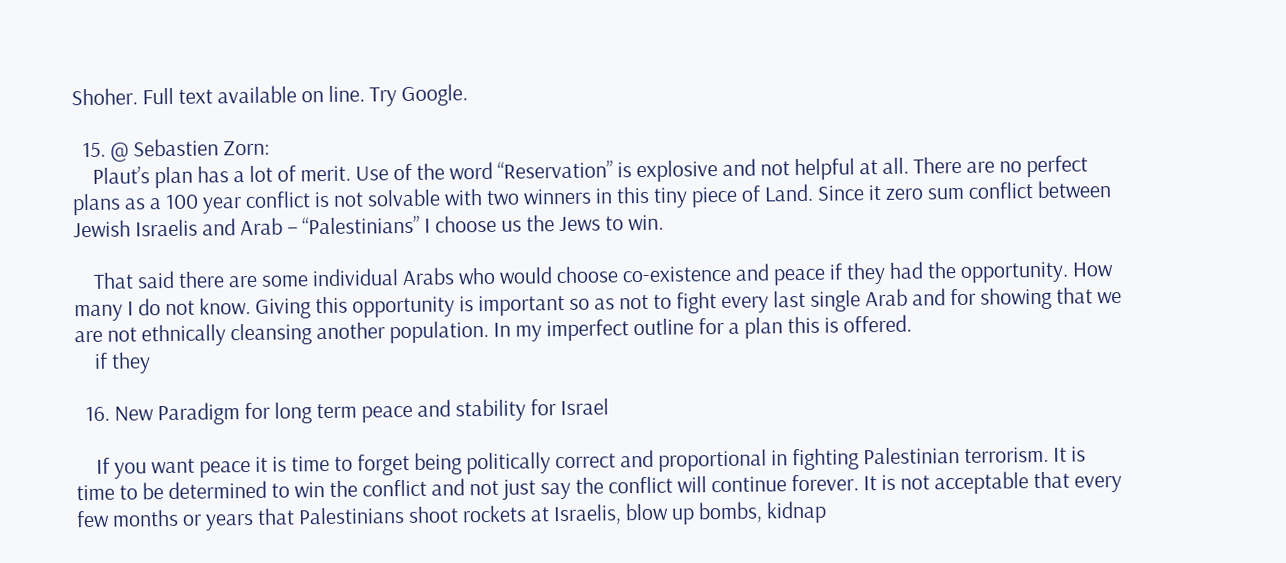Shoher. Full text available on line. Try Google.

  15. @ Sebastien Zorn:
    Plaut’s plan has a lot of merit. Use of the word “Reservation” is explosive and not helpful at all. There are no perfect plans as a 100 year conflict is not solvable with two winners in this tiny piece of Land. Since it zero sum conflict between Jewish Israelis and Arab – “Palestinians” I choose us the Jews to win.

    That said there are some individual Arabs who would choose co-existence and peace if they had the opportunity. How many I do not know. Giving this opportunity is important so as not to fight every last single Arab and for showing that we are not ethnically cleansing another population. In my imperfect outline for a plan this is offered.
    if they

  16. New Paradigm for long term peace and stability for Israel

    If you want peace it is time to forget being politically correct and proportional in fighting Palestinian terrorism. It is time to be determined to win the conflict and not just say the conflict will continue forever. It is not acceptable that every few months or years that Palestinians shoot rockets at Israelis, blow up bombs, kidnap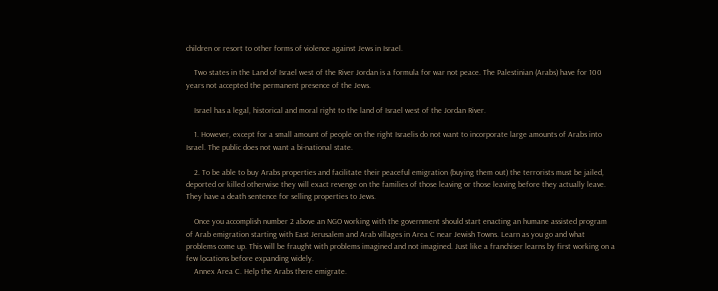children or resort to other forms of violence against Jews in Israel.

    Two states in the Land of Israel west of the River Jordan is a formula for war not peace. The Palestinian (Arabs) have for 100 years not accepted the permanent presence of the Jews.

    Israel has a legal, historical and moral right to the land of Israel west of the Jordan River.

    1. However, except for a small amount of people on the right Israelis do not want to incorporate large amounts of Arabs into Israel. The public does not want a bi-national state.

    2. To be able to buy Arabs properties and facilitate their peaceful emigration (buying them out) the terrorists must be jailed, deported or killed otherwise they will exact revenge on the families of those leaving or those leaving before they actually leave. They have a death sentence for selling properties to Jews.

    Once you accomplish number 2 above an NGO working with the government should start enacting an humane assisted program of Arab emigration starting with East Jerusalem and Arab villages in Area C near Jewish Towns. Learn as you go and what problems come up. This will be fraught with problems imagined and not imagined. Just like a franchiser learns by first working on a few locations before expanding widely.
    Annex Area C. Help the Arabs there emigrate.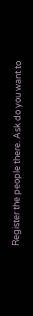Register the people there. Ask do you want to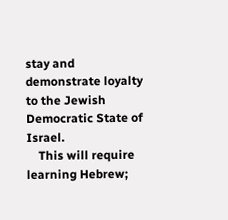stay and demonstrate loyalty to the Jewish Democratic State of Israel.
    This will require learning Hebrew;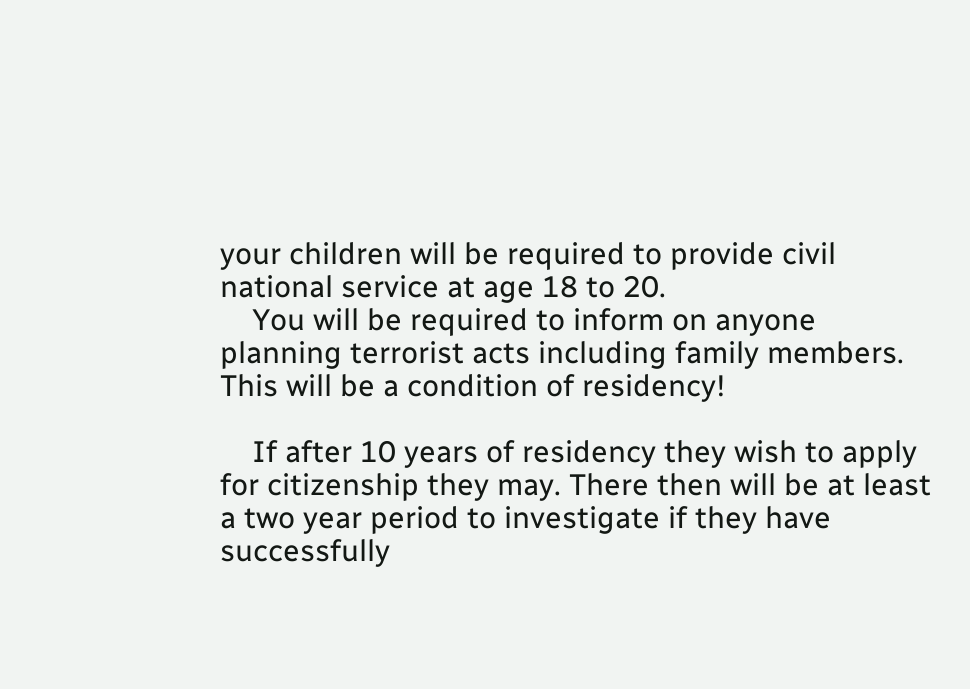your children will be required to provide civil national service at age 18 to 20.
    You will be required to inform on anyone planning terrorist acts including family members. This will be a condition of residency!

    If after 10 years of residency they wish to apply for citizenship they may. There then will be at least a two year period to investigate if they have successfully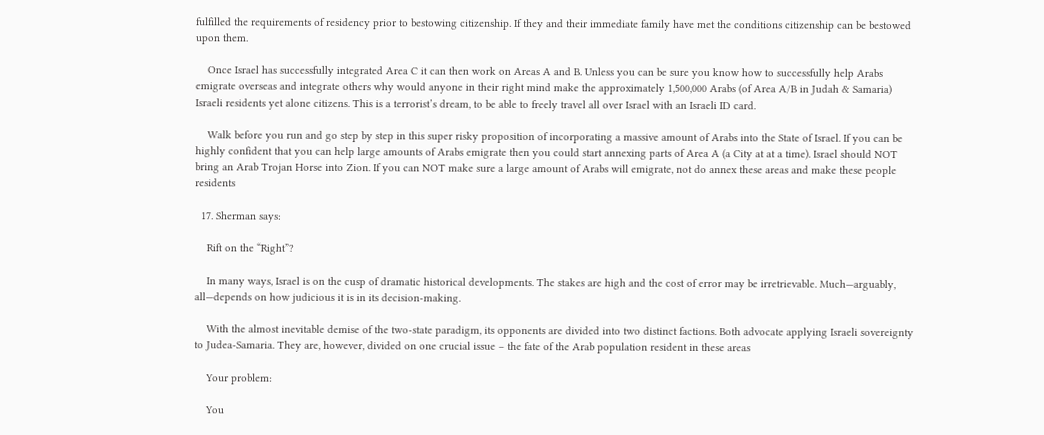fulfilled the requirements of residency prior to bestowing citizenship. If they and their immediate family have met the conditions citizenship can be bestowed upon them.

    Once Israel has successfully integrated Area C it can then work on Areas A and B. Unless you can be sure you know how to successfully help Arabs emigrate overseas and integrate others why would anyone in their right mind make the approximately 1,500,000 Arabs (of Area A/B in Judah & Samaria) Israeli residents yet alone citizens. This is a terrorist’s dream, to be able to freely travel all over Israel with an Israeli ID card.

    Walk before you run and go step by step in this super risky proposition of incorporating a massive amount of Arabs into the State of Israel. If you can be highly confident that you can help large amounts of Arabs emigrate then you could start annexing parts of Area A (a City at at a time). Israel should NOT bring an Arab Trojan Horse into Zion. If you can NOT make sure a large amount of Arabs will emigrate, not do annex these areas and make these people residents

  17. Sherman says:

    Rift on the “Right”?

    In many ways, Israel is on the cusp of dramatic historical developments. The stakes are high and the cost of error may be irretrievable. Much—arguably, all—depends on how judicious it is in its decision-making.

    With the almost inevitable demise of the two-state paradigm, its opponents are divided into two distinct factions. Both advocate applying Israeli sovereignty to Judea-Samaria. They are, however, divided on one crucial issue – the fate of the Arab population resident in these areas

    Your problem:

    You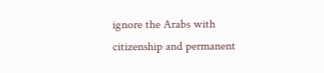ignore the Arabs with citizenship and permanent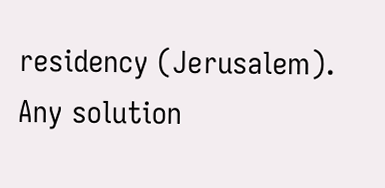residency (Jerusalem). Any solution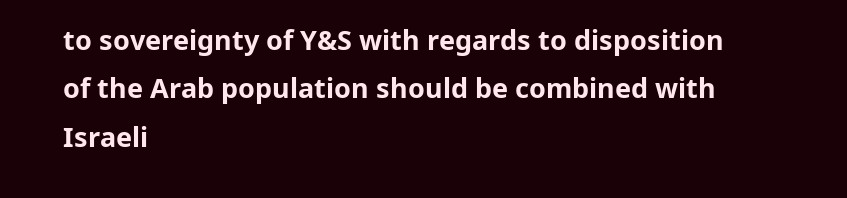to sovereignty of Y&S with regards to disposition of the Arab population should be combined with Israeli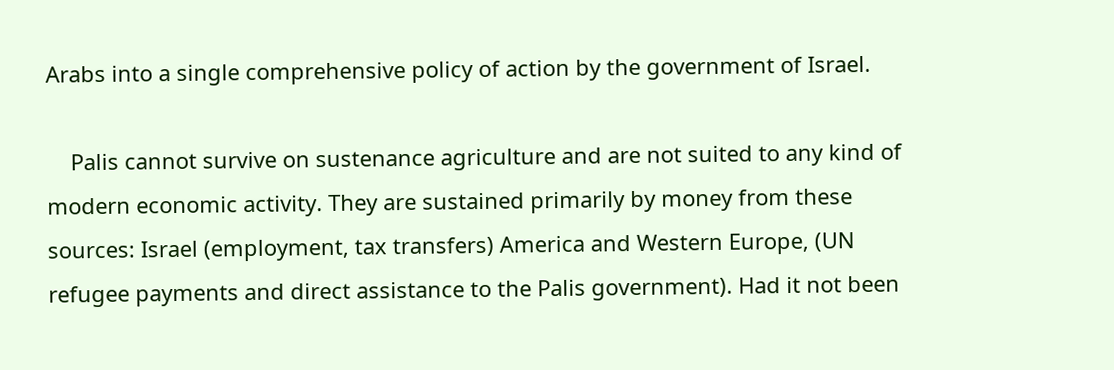Arabs into a single comprehensive policy of action by the government of Israel.

    Palis cannot survive on sustenance agriculture and are not suited to any kind of modern economic activity. They are sustained primarily by money from these sources: Israel (employment, tax transfers) America and Western Europe, (UN refugee payments and direct assistance to the Palis government). Had it not been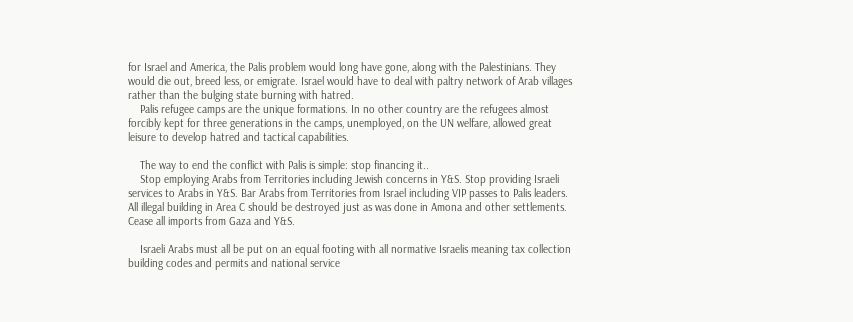for Israel and America, the Palis problem would long have gone, along with the Palestinians. They would die out, breed less, or emigrate. Israel would have to deal with paltry network of Arab villages rather than the bulging state burning with hatred.
    Palis refugee camps are the unique formations. In no other country are the refugees almost forcibly kept for three generations in the camps, unemployed, on the UN welfare, allowed great leisure to develop hatred and tactical capabilities.

    The way to end the conflict with Palis is simple: stop financing it..
    Stop employing Arabs from Territories including Jewish concerns in Y&S. Stop providing Israeli services to Arabs in Y&S. Bar Arabs from Territories from Israel including VIP passes to Palis leaders. All illegal building in Area C should be destroyed just as was done in Amona and other settlements. Cease all imports from Gaza and Y&S.

    Israeli Arabs must all be put on an equal footing with all normative Israelis meaning tax collection building codes and permits and national service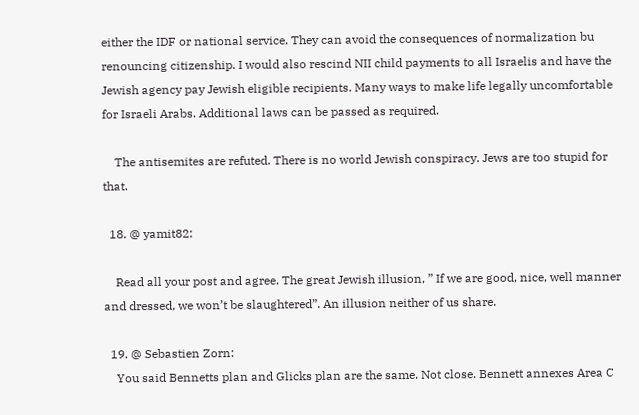either the IDF or national service. They can avoid the consequences of normalization bu renouncing citizenship. I would also rescind NII child payments to all Israelis and have the Jewish agency pay Jewish eligible recipients. Many ways to make life legally uncomfortable for Israeli Arabs. Additional laws can be passed as required.

    The antisemites are refuted. There is no world Jewish conspiracy. Jews are too stupid for that.

  18. @ yamit82:

    Read all your post and agree. The great Jewish illusion, ” If we are good, nice, well manner and dressed, we won’t be slaughtered”. An illusion neither of us share.

  19. @ Sebastien Zorn:
    You said Bennetts plan and Glicks plan are the same. Not close. Bennett annexes Area C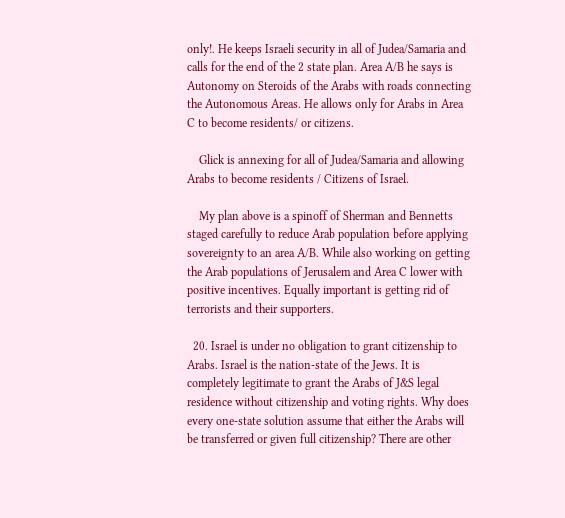only!. He keeps Israeli security in all of Judea/Samaria and calls for the end of the 2 state plan. Area A/B he says is Autonomy on Steroids of the Arabs with roads connecting the Autonomous Areas. He allows only for Arabs in Area C to become residents/ or citizens.

    Glick is annexing for all of Judea/Samaria and allowing Arabs to become residents / Citizens of Israel.

    My plan above is a spinoff of Sherman and Bennetts staged carefully to reduce Arab population before applying sovereignty to an area A/B. While also working on getting the Arab populations of Jerusalem and Area C lower with positive incentives. Equally important is getting rid of terrorists and their supporters.

  20. Israel is under no obligation to grant citizenship to Arabs. Israel is the nation-state of the Jews. It is completely legitimate to grant the Arabs of J&S legal residence without citizenship and voting rights. Why does every one-state solution assume that either the Arabs will be transferred or given full citizenship? There are other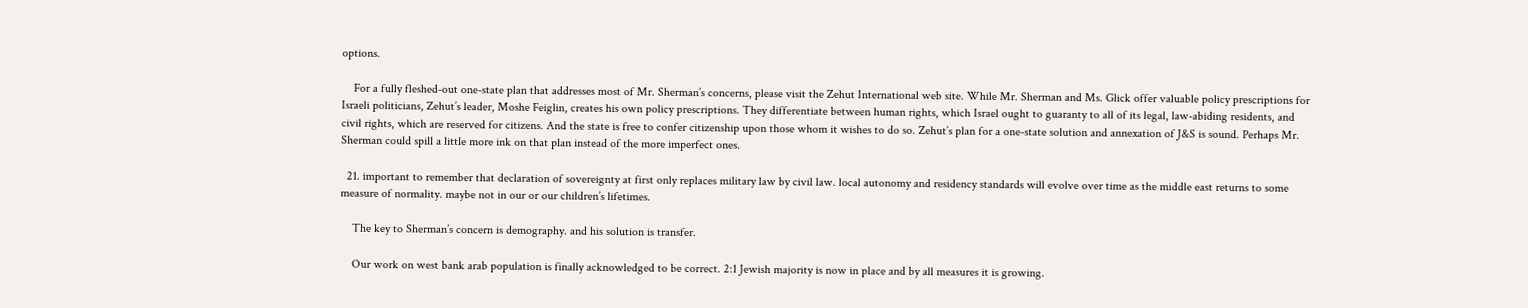options.

    For a fully fleshed-out one-state plan that addresses most of Mr. Sherman’s concerns, please visit the Zehut International web site. While Mr. Sherman and Ms. Glick offer valuable policy prescriptions for Israeli politicians, Zehut’s leader, Moshe Feiglin, creates his own policy prescriptions. They differentiate between human rights, which Israel ought to guaranty to all of its legal, law-abiding residents, and civil rights, which are reserved for citizens. And the state is free to confer citizenship upon those whom it wishes to do so. Zehut’s plan for a one-state solution and annexation of J&S is sound. Perhaps Mr. Sherman could spill a little more ink on that plan instead of the more imperfect ones.

  21. important to remember that declaration of sovereignty at first only replaces military law by civil law. local autonomy and residency standards will evolve over time as the middle east returns to some measure of normality. maybe not in our or our children’s lifetimes.

    The key to Sherman’s concern is demography. and his solution is transfer.

    Our work on west bank arab population is finally acknowledged to be correct. 2:1 Jewish majority is now in place and by all measures it is growing.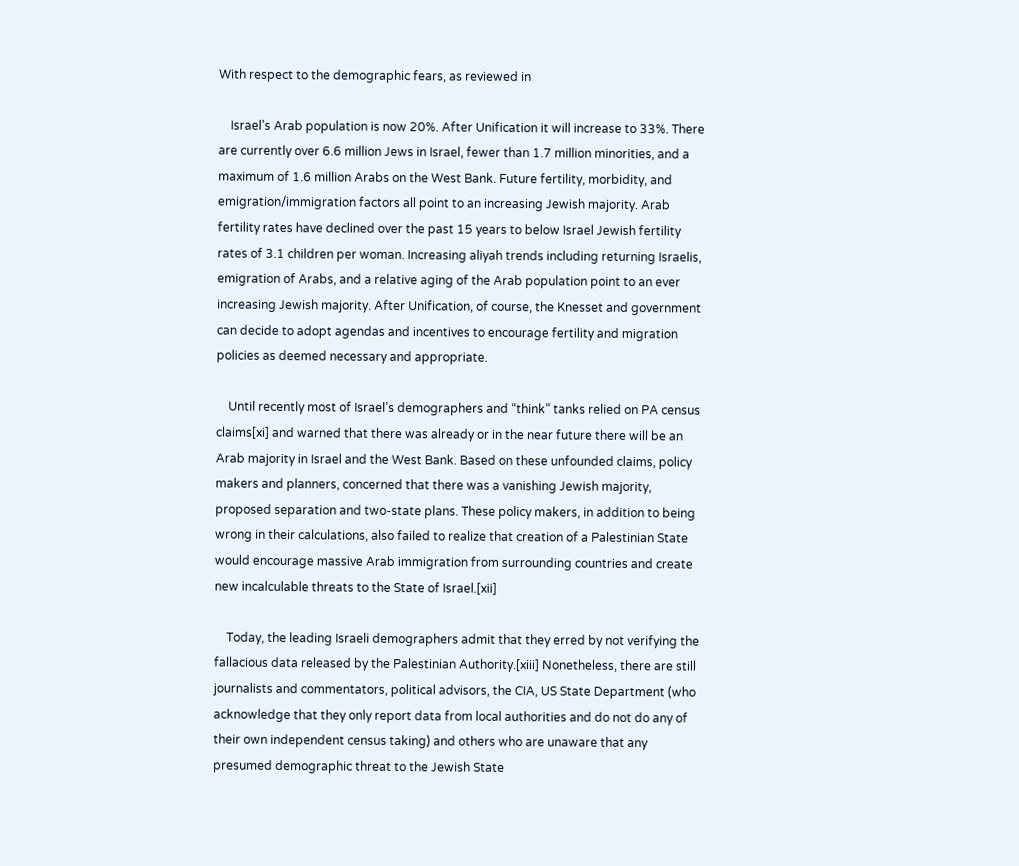With respect to the demographic fears, as reviewed in

    Israel’s Arab population is now 20%. After Unification it will increase to 33%. There are currently over 6.6 million Jews in Israel, fewer than 1.7 million minorities, and a maximum of 1.6 million Arabs on the West Bank. Future fertility, morbidity, and emigration/immigration factors all point to an increasing Jewish majority. Arab fertility rates have declined over the past 15 years to below Israel Jewish fertility rates of 3.1 children per woman. Increasing aliyah trends including returning Israelis, emigration of Arabs, and a relative aging of the Arab population point to an ever increasing Jewish majority. After Unification, of course, the Knesset and government can decide to adopt agendas and incentives to encourage fertility and migration policies as deemed necessary and appropriate.

    Until recently most of Israel’s demographers and “think” tanks relied on PA census claims[xi] and warned that there was already or in the near future there will be an Arab majority in Israel and the West Bank. Based on these unfounded claims, policy makers and planners, concerned that there was a vanishing Jewish majority, proposed separation and two-state plans. These policy makers, in addition to being wrong in their calculations, also failed to realize that creation of a Palestinian State would encourage massive Arab immigration from surrounding countries and create new incalculable threats to the State of Israel.[xii]

    Today, the leading Israeli demographers admit that they erred by not verifying the fallacious data released by the Palestinian Authority.[xiii] Nonetheless, there are still journalists and commentators, political advisors, the CIA, US State Department (who acknowledge that they only report data from local authorities and do not do any of their own independent census taking) and others who are unaware that any presumed demographic threat to the Jewish State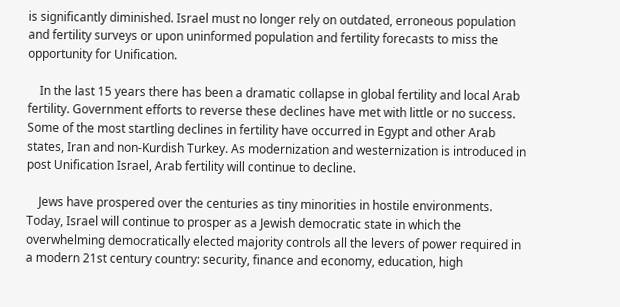is significantly diminished. Israel must no longer rely on outdated, erroneous population and fertility surveys or upon uninformed population and fertility forecasts to miss the opportunity for Unification.

    In the last 15 years there has been a dramatic collapse in global fertility and local Arab fertility. Government efforts to reverse these declines have met with little or no success. Some of the most startling declines in fertility have occurred in Egypt and other Arab states, Iran and non-Kurdish Turkey. As modernization and westernization is introduced in post Unification Israel, Arab fertility will continue to decline.

    Jews have prospered over the centuries as tiny minorities in hostile environments. Today, Israel will continue to prosper as a Jewish democratic state in which the overwhelming democratically elected majority controls all the levers of power required in a modern 21st century country: security, finance and economy, education, high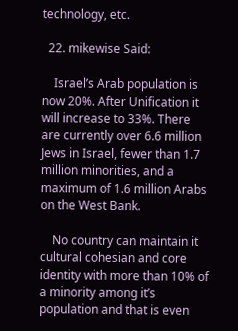technology, etc.

  22. mikewise Said:

    Israel’s Arab population is now 20%. After Unification it will increase to 33%. There are currently over 6.6 million Jews in Israel, fewer than 1.7 million minorities, and a maximum of 1.6 million Arabs on the West Bank.

    No country can maintain it cultural cohesian and core identity with more than 10% of a minority among it’s population and that is even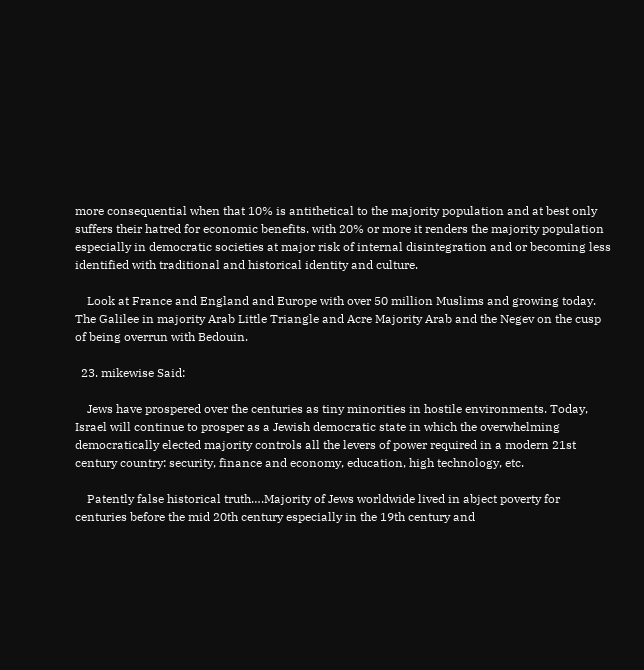more consequential when that 10% is antithetical to the majority population and at best only suffers their hatred for economic benefits. with 20% or more it renders the majority population especially in democratic societies at major risk of internal disintegration and or becoming less identified with traditional and historical identity and culture.

    Look at France and England and Europe with over 50 million Muslims and growing today. The Galilee in majority Arab Little Triangle and Acre Majority Arab and the Negev on the cusp of being overrun with Bedouin.

  23. mikewise Said:

    Jews have prospered over the centuries as tiny minorities in hostile environments. Today, Israel will continue to prosper as a Jewish democratic state in which the overwhelming democratically elected majority controls all the levers of power required in a modern 21st century country: security, finance and economy, education, high technology, etc.

    Patently false historical truth….Majority of Jews worldwide lived in abject poverty for centuries before the mid 20th century especially in the 19th century and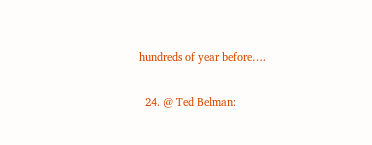hundreds of year before….

  24. @ Ted Belman: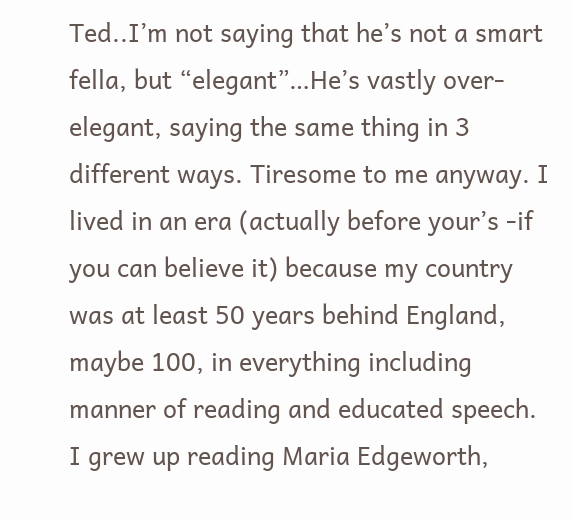Ted..I’m not saying that he’s not a smart fella, but “elegant”…He’s vastly over-elegant, saying the same thing in 3 different ways. Tiresome to me anyway. I lived in an era (actually before your’s -if you can believe it) because my country was at least 50 years behind England, maybe 100, in everything including manner of reading and educated speech. I grew up reading Maria Edgeworth,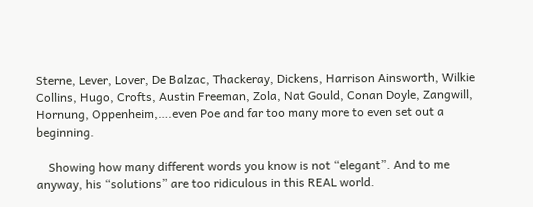Sterne, Lever, Lover, De Balzac, Thackeray, Dickens, Harrison Ainsworth, Wilkie Collins, Hugo, Crofts, Austin Freeman, Zola, Nat Gould, Conan Doyle, Zangwill, Hornung, Oppenheim,….even Poe and far too many more to even set out a beginning.

    Showing how many different words you know is not “elegant”. And to me anyway, his “solutions” are too ridiculous in this REAL world.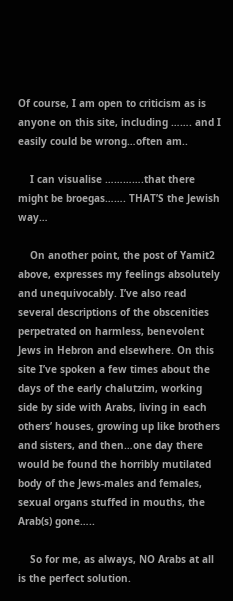Of course, I am open to criticism as is anyone on this site, including ……. and I easily could be wrong…often am..

    I can visualise ………….that there might be broegas……. THAT’S the Jewish way…

    On another point, the post of Yamit2 above, expresses my feelings absolutely and unequivocably. I’ve also read several descriptions of the obscenities perpetrated on harmless, benevolent Jews in Hebron and elsewhere. On this site I’ve spoken a few times about the days of the early chalutzim, working side by side with Arabs, living in each others’ houses, growing up like brothers and sisters, and then…one day there would be found the horribly mutilated body of the Jews-males and females, sexual organs stuffed in mouths, the Arab(s) gone…..

    So for me, as always, NO Arabs at all is the perfect solution.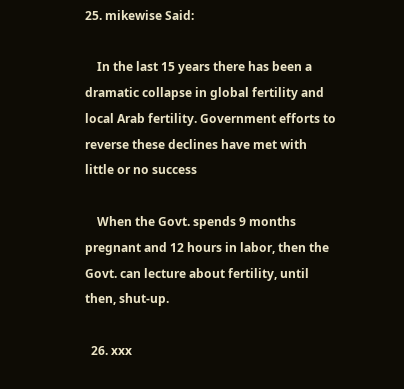25. mikewise Said:

    In the last 15 years there has been a dramatic collapse in global fertility and local Arab fertility. Government efforts to reverse these declines have met with little or no success

    When the Govt. spends 9 months pregnant and 12 hours in labor, then the Govt. can lecture about fertility, until then, shut-up.

  26. xxx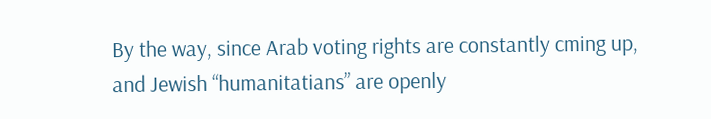By the way, since Arab voting rights are constantly cming up, and Jewish “humanitatians” are openly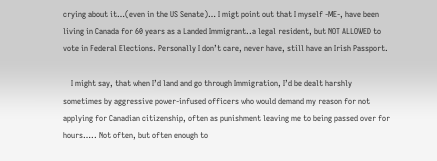crying about it…(even in the US Senate)… I migt point out that I myself -ME-, have been living in Canada for 60 years as a Landed Immigrant..a legal resident, but NOT ALLOWED to vote in Federal Elections. Personally I don’t care, never have, still have an Irish Passport.

    I might say, that when I’d land and go through Immigration, I’d be dealt harshly sometimes by aggressive power-infused officers who would demand my reason for not applying for Canadian citizenship, often as punishment leaving me to being passed over for hours….. Not often, but often enough to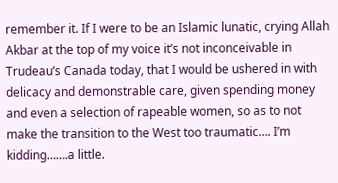remember it. If I were to be an Islamic lunatic, crying Allah Akbar at the top of my voice it’s not inconceivable in Trudeau’s Canada today, that I would be ushered in with delicacy and demonstrable care, given spending money and even a selection of rapeable women, so as to not make the transition to the West too traumatic…. I’m kidding…….a little.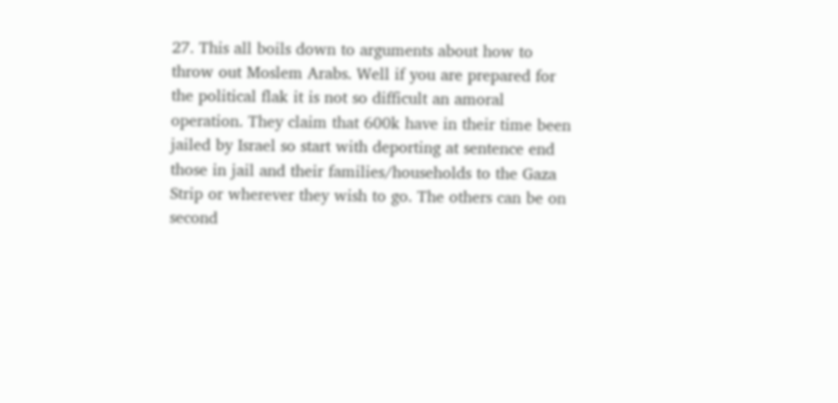27. This all boils down to arguments about how to throw out Moslem Arabs. Well if you are prepared for the political flak it is not so difficult an amoral operation. They claim that 600k have in their time been jailed by Israel so start with deporting at sentence end those in jail and their families/households to the Gaza Strip or wherever they wish to go. The others can be on second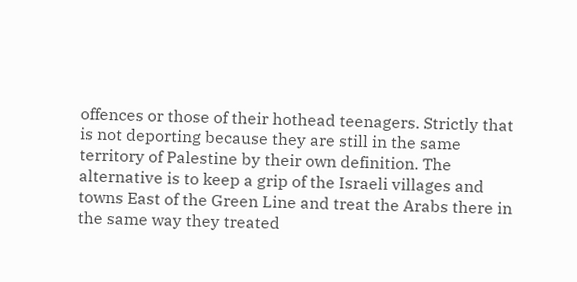offences or those of their hothead teenagers. Strictly that is not deporting because they are still in the same territory of Palestine by their own definition. The alternative is to keep a grip of the Israeli villages and towns East of the Green Line and treat the Arabs there in the same way they treated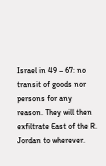Israel in 49 – 67: no transit of goods nor persons for any reason. They will then exfiltrate East of the R. Jordan to wherever.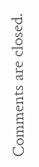Comments are closed.